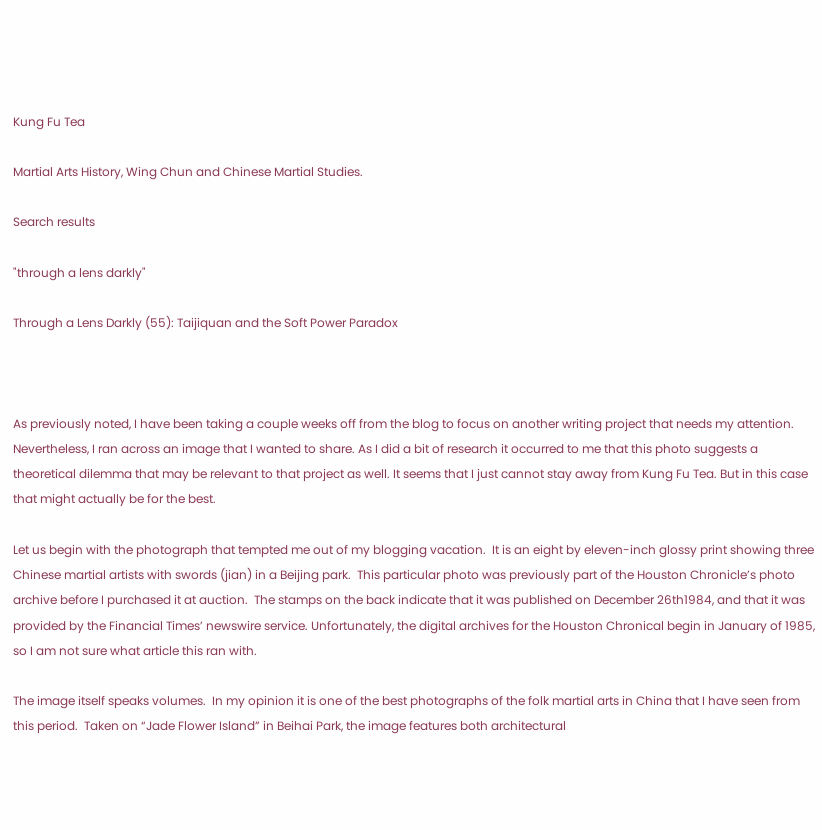Kung Fu Tea

Martial Arts History, Wing Chun and Chinese Martial Studies.

Search results

"through a lens darkly"

Through a Lens Darkly (55): Taijiquan and the Soft Power Paradox



As previously noted, I have been taking a couple weeks off from the blog to focus on another writing project that needs my attention. Nevertheless, I ran across an image that I wanted to share. As I did a bit of research it occurred to me that this photo suggests a theoretical dilemma that may be relevant to that project as well. It seems that I just cannot stay away from Kung Fu Tea. But in this case that might actually be for the best.

Let us begin with the photograph that tempted me out of my blogging vacation.  It is an eight by eleven-inch glossy print showing three Chinese martial artists with swords (jian) in a Beijing park.  This particular photo was previously part of the Houston Chronicle’s photo archive before I purchased it at auction.  The stamps on the back indicate that it was published on December 26th1984, and that it was provided by the Financial Times’ newswire service. Unfortunately, the digital archives for the Houston Chronical begin in January of 1985, so I am not sure what article this ran with.

The image itself speaks volumes.  In my opinion it is one of the best photographs of the folk martial arts in China that I have seen from this period.  Taken on “Jade Flower Island” in Beihai Park, the image features both architectural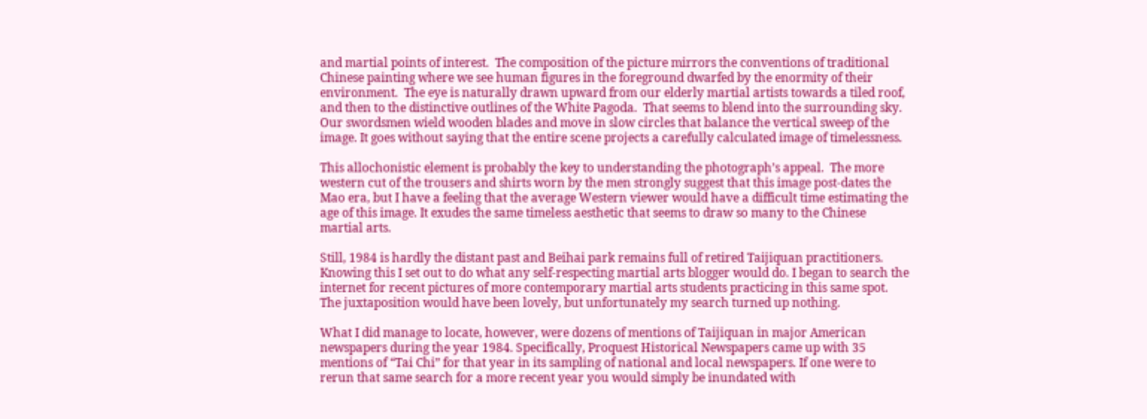and martial points of interest.  The composition of the picture mirrors the conventions of traditional Chinese painting where we see human figures in the foreground dwarfed by the enormity of their environment.  The eye is naturally drawn upward from our elderly martial artists towards a tiled roof, and then to the distinctive outlines of the White Pagoda.  That seems to blend into the surrounding sky.  Our swordsmen wield wooden blades and move in slow circles that balance the vertical sweep of the image. It goes without saying that the entire scene projects a carefully calculated image of timelessness.

This allochonistic element is probably the key to understanding the photograph’s appeal.  The more western cut of the trousers and shirts worn by the men strongly suggest that this image post-dates the Mao era, but I have a feeling that the average Western viewer would have a difficult time estimating the age of this image. It exudes the same timeless aesthetic that seems to draw so many to the Chinese martial arts.

Still, 1984 is hardly the distant past and Beihai park remains full of retired Taijiquan practitioners. Knowing this I set out to do what any self-respecting martial arts blogger would do. I began to search the internet for recent pictures of more contemporary martial arts students practicing in this same spot. The juxtaposition would have been lovely, but unfortunately my search turned up nothing.

What I did manage to locate, however, were dozens of mentions of Taijiquan in major American newspapers during the year 1984. Specifically, Proquest Historical Newspapers came up with 35 mentions of “Tai Chi” for that year in its sampling of national and local newspapers. If one were to rerun that same search for a more recent year you would simply be inundated with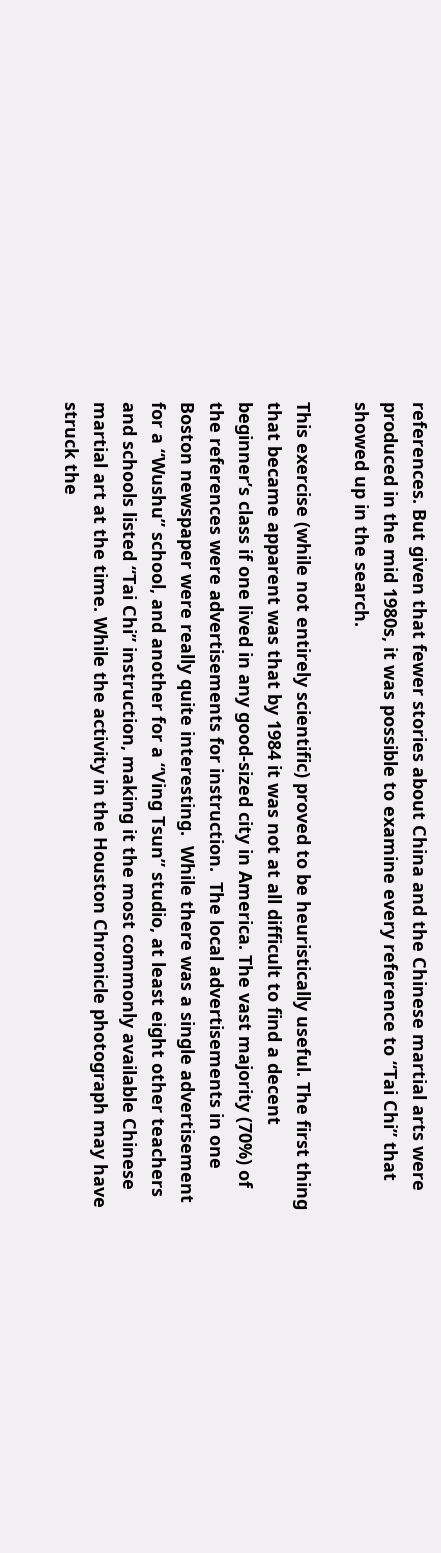references. But given that fewer stories about China and the Chinese martial arts were produced in the mid 1980s, it was possible to examine every reference to “Tai Chi” that showed up in the search.

This exercise (while not entirely scientific) proved to be heuristically useful. The first thing that became apparent was that by 1984 it was not at all difficult to find a decent beginner’s class if one lived in any good-sized city in America. The vast majority (70%) of the references were advertisements for instruction.  The local advertisements in one Boston newspaper were really quite interesting.  While there was a single advertisement for a “Wushu” school, and another for a “Ving Tsun” studio, at least eight other teachers and schools listed “Tai Chi” instruction, making it the most commonly available Chinese martial art at the time. While the activity in the Houston Chronicle photograph may have struck the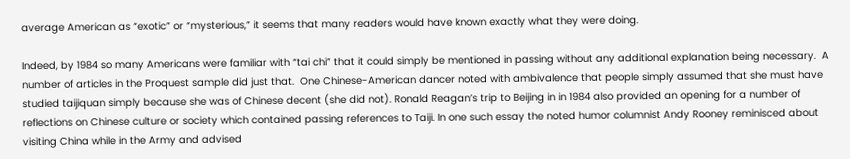average American as “exotic” or “mysterious,” it seems that many readers would have known exactly what they were doing.

Indeed, by 1984 so many Americans were familiar with “tai chi” that it could simply be mentioned in passing without any additional explanation being necessary.  A number of articles in the Proquest sample did just that.  One Chinese-American dancer noted with ambivalence that people simply assumed that she must have studied taijiquan simply because she was of Chinese decent (she did not). Ronald Reagan’s trip to Beijing in in 1984 also provided an opening for a number of reflections on Chinese culture or society which contained passing references to Taiji. In one such essay the noted humor columnist Andy Rooney reminisced about visiting China while in the Army and advised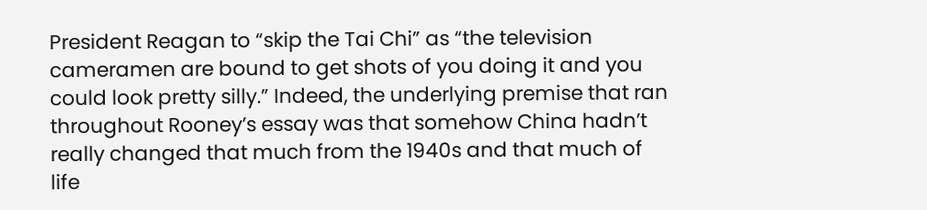President Reagan to “skip the Tai Chi” as “the television cameramen are bound to get shots of you doing it and you could look pretty silly.” Indeed, the underlying premise that ran throughout Rooney’s essay was that somehow China hadn’t really changed that much from the 1940s and that much of life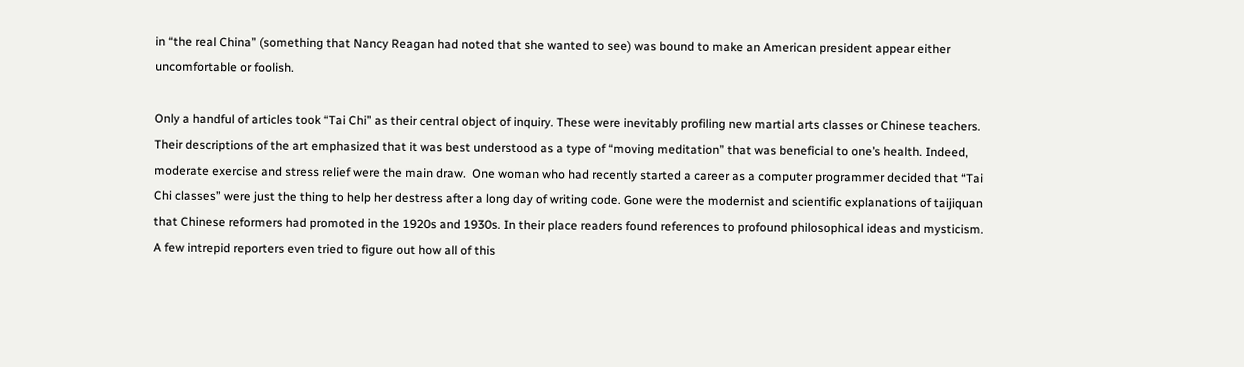in “the real China” (something that Nancy Reagan had noted that she wanted to see) was bound to make an American president appear either uncomfortable or foolish.

Only a handful of articles took “Tai Chi” as their central object of inquiry. These were inevitably profiling new martial arts classes or Chinese teachers. Their descriptions of the art emphasized that it was best understood as a type of “moving meditation” that was beneficial to one’s health. Indeed, moderate exercise and stress relief were the main draw.  One woman who had recently started a career as a computer programmer decided that “Tai Chi classes” were just the thing to help her destress after a long day of writing code. Gone were the modernist and scientific explanations of taijiquan that Chinese reformers had promoted in the 1920s and 1930s. In their place readers found references to profound philosophical ideas and mysticism. A few intrepid reporters even tried to figure out how all of this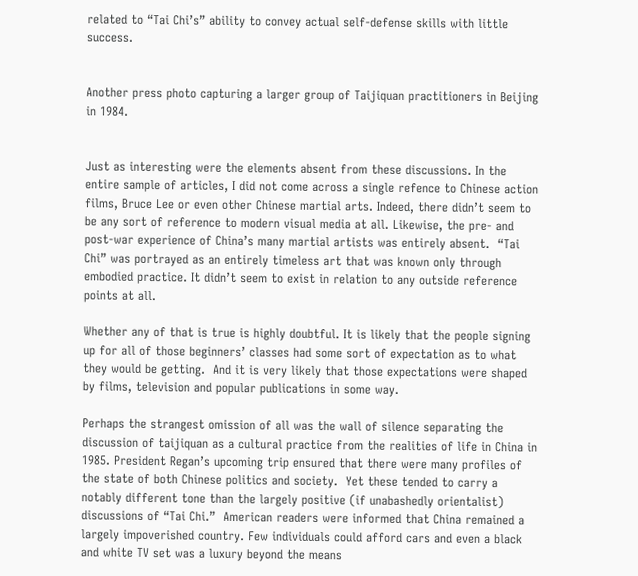related to “Tai Chi’s” ability to convey actual self-defense skills with little success.


Another press photo capturing a larger group of Taijiquan practitioners in Beijing in 1984.


Just as interesting were the elements absent from these discussions. In the entire sample of articles, I did not come across a single refence to Chinese action films, Bruce Lee or even other Chinese martial arts. Indeed, there didn’t seem to be any sort of reference to modern visual media at all. Likewise, the pre- and post-war experience of China’s many martial artists was entirely absent.  “Tai Chi” was portrayed as an entirely timeless art that was known only through embodied practice. It didn’t seem to exist in relation to any outside reference points at all.

Whether any of that is true is highly doubtful. It is likely that the people signing up for all of those beginners’ classes had some sort of expectation as to what they would be getting.  And it is very likely that those expectations were shaped by films, television and popular publications in some way.

Perhaps the strangest omission of all was the wall of silence separating the discussion of taijiquan as a cultural practice from the realities of life in China in 1985. President Regan’s upcoming trip ensured that there were many profiles of the state of both Chinese politics and society.  Yet these tended to carry a notably different tone than the largely positive (if unabashedly orientalist) discussions of “Tai Chi.”  American readers were informed that China remained a largely impoverished country. Few individuals could afford cars and even a black and white TV set was a luxury beyond the means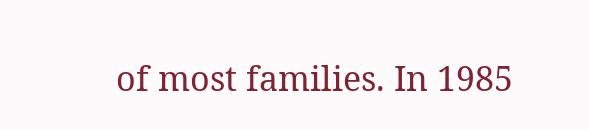of most families. In 1985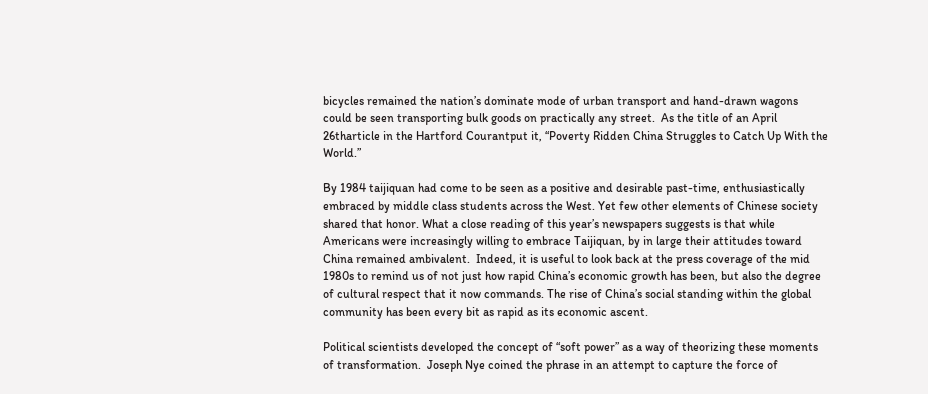bicycles remained the nation’s dominate mode of urban transport and hand-drawn wagons could be seen transporting bulk goods on practically any street.  As the title of an April 26tharticle in the Hartford Courantput it, “Poverty Ridden China Struggles to Catch Up With the World.”

By 1984 taijiquan had come to be seen as a positive and desirable past-time, enthusiastically embraced by middle class students across the West. Yet few other elements of Chinese society shared that honor. What a close reading of this year’s newspapers suggests is that while Americans were increasingly willing to embrace Taijiquan, by in large their attitudes toward China remained ambivalent.  Indeed, it is useful to look back at the press coverage of the mid 1980s to remind us of not just how rapid China’s economic growth has been, but also the degree of cultural respect that it now commands. The rise of China’s social standing within the global community has been every bit as rapid as its economic ascent.

Political scientists developed the concept of “soft power” as a way of theorizing these moments of transformation.  Joseph Nye coined the phrase in an attempt to capture the force of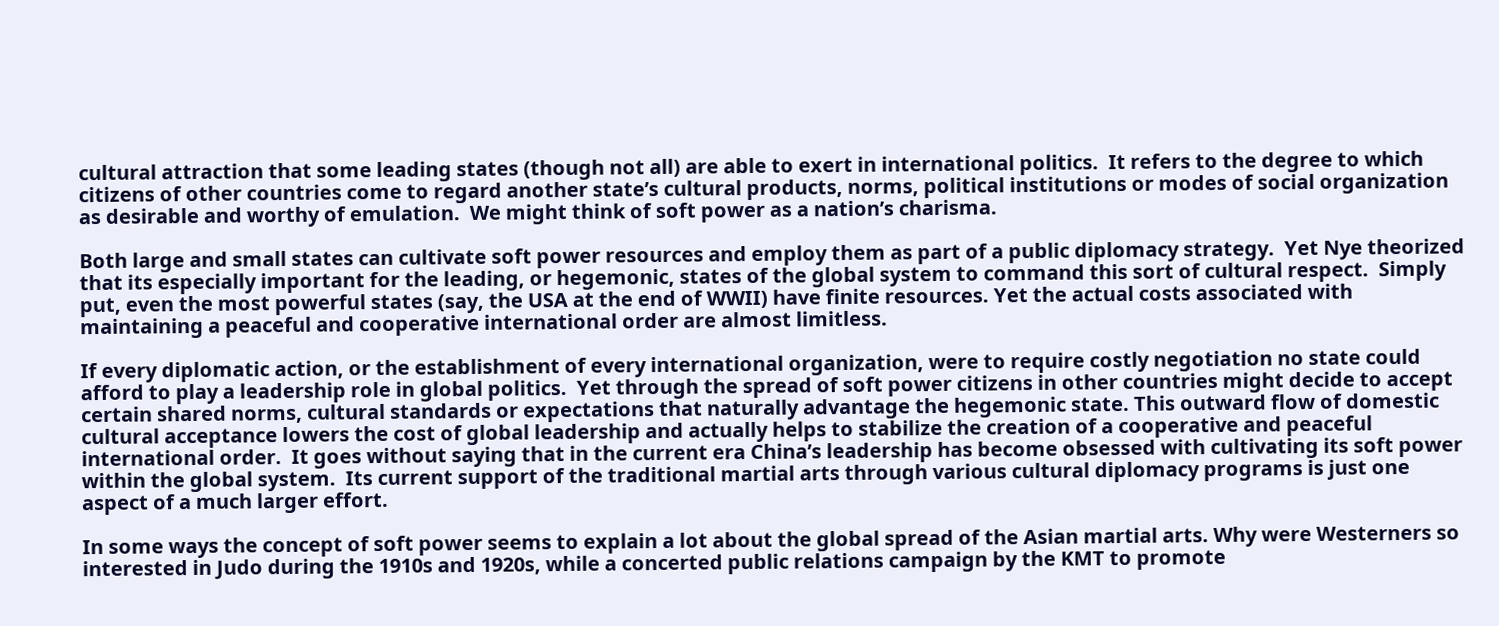cultural attraction that some leading states (though not all) are able to exert in international politics.  It refers to the degree to which citizens of other countries come to regard another state’s cultural products, norms, political institutions or modes of social organization as desirable and worthy of emulation.  We might think of soft power as a nation’s charisma.

Both large and small states can cultivate soft power resources and employ them as part of a public diplomacy strategy.  Yet Nye theorized that its especially important for the leading, or hegemonic, states of the global system to command this sort of cultural respect.  Simply put, even the most powerful states (say, the USA at the end of WWII) have finite resources. Yet the actual costs associated with maintaining a peaceful and cooperative international order are almost limitless.

If every diplomatic action, or the establishment of every international organization, were to require costly negotiation no state could afford to play a leadership role in global politics.  Yet through the spread of soft power citizens in other countries might decide to accept certain shared norms, cultural standards or expectations that naturally advantage the hegemonic state. This outward flow of domestic cultural acceptance lowers the cost of global leadership and actually helps to stabilize the creation of a cooperative and peaceful international order.  It goes without saying that in the current era China’s leadership has become obsessed with cultivating its soft power within the global system.  Its current support of the traditional martial arts through various cultural diplomacy programs is just one aspect of a much larger effort.

In some ways the concept of soft power seems to explain a lot about the global spread of the Asian martial arts. Why were Westerners so interested in Judo during the 1910s and 1920s, while a concerted public relations campaign by the KMT to promote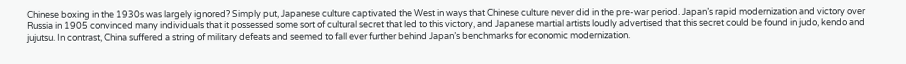Chinese boxing in the 1930s was largely ignored? Simply put, Japanese culture captivated the West in ways that Chinese culture never did in the pre-war period. Japan’s rapid modernization and victory over Russia in 1905 convinced many individuals that it possessed some sort of cultural secret that led to this victory, and Japanese martial artists loudly advertised that this secret could be found in judo, kendo and jujutsu. In contrast, China suffered a string of military defeats and seemed to fall ever further behind Japan’s benchmarks for economic modernization.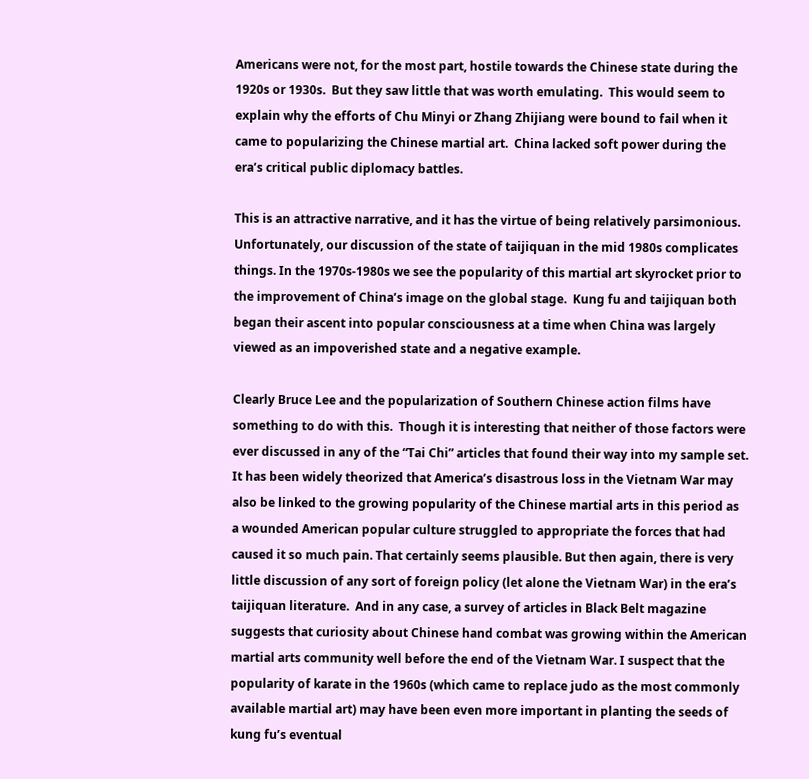Americans were not, for the most part, hostile towards the Chinese state during the 1920s or 1930s.  But they saw little that was worth emulating.  This would seem to explain why the efforts of Chu Minyi or Zhang Zhijiang were bound to fail when it came to popularizing the Chinese martial art.  China lacked soft power during the era’s critical public diplomacy battles.

This is an attractive narrative, and it has the virtue of being relatively parsimonious.  Unfortunately, our discussion of the state of taijiquan in the mid 1980s complicates things. In the 1970s-1980s we see the popularity of this martial art skyrocket prior to the improvement of China’s image on the global stage.  Kung fu and taijiquan both began their ascent into popular consciousness at a time when China was largely viewed as an impoverished state and a negative example.

Clearly Bruce Lee and the popularization of Southern Chinese action films have something to do with this.  Though it is interesting that neither of those factors were ever discussed in any of the “Tai Chi” articles that found their way into my sample set. It has been widely theorized that America’s disastrous loss in the Vietnam War may also be linked to the growing popularity of the Chinese martial arts in this period as a wounded American popular culture struggled to appropriate the forces that had caused it so much pain. That certainly seems plausible. But then again, there is very little discussion of any sort of foreign policy (let alone the Vietnam War) in the era’s taijiquan literature.  And in any case, a survey of articles in Black Belt magazine suggests that curiosity about Chinese hand combat was growing within the American martial arts community well before the end of the Vietnam War. I suspect that the popularity of karate in the 1960s (which came to replace judo as the most commonly available martial art) may have been even more important in planting the seeds of kung fu’s eventual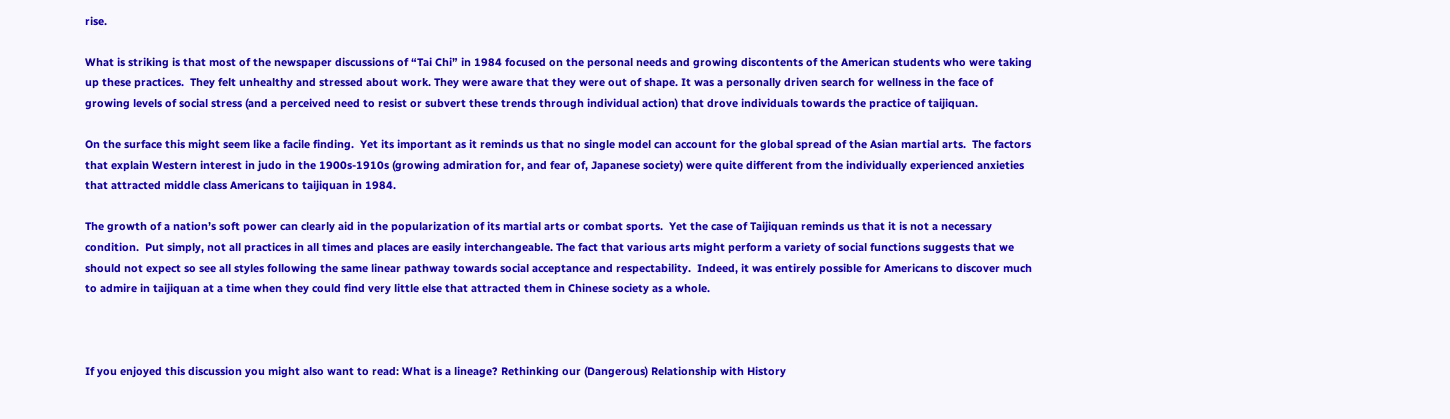rise.

What is striking is that most of the newspaper discussions of “Tai Chi” in 1984 focused on the personal needs and growing discontents of the American students who were taking up these practices.  They felt unhealthy and stressed about work. They were aware that they were out of shape. It was a personally driven search for wellness in the face of growing levels of social stress (and a perceived need to resist or subvert these trends through individual action) that drove individuals towards the practice of taijiquan.

On the surface this might seem like a facile finding.  Yet its important as it reminds us that no single model can account for the global spread of the Asian martial arts.  The factors that explain Western interest in judo in the 1900s-1910s (growing admiration for, and fear of, Japanese society) were quite different from the individually experienced anxieties that attracted middle class Americans to taijiquan in 1984.

The growth of a nation’s soft power can clearly aid in the popularization of its martial arts or combat sports.  Yet the case of Taijiquan reminds us that it is not a necessary condition.  Put simply, not all practices in all times and places are easily interchangeable. The fact that various arts might perform a variety of social functions suggests that we should not expect so see all styles following the same linear pathway towards social acceptance and respectability.  Indeed, it was entirely possible for Americans to discover much to admire in taijiquan at a time when they could find very little else that attracted them in Chinese society as a whole.



If you enjoyed this discussion you might also want to read: What is a lineage? Rethinking our (Dangerous) Relationship with History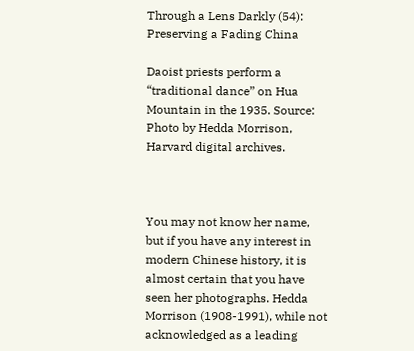Through a Lens Darkly (54): Preserving a Fading China

Daoist priests perform a “traditional dance” on Hua Mountain in the 1935. Source: Photo by Hedda Morrison, Harvard digital archives.



You may not know her name, but if you have any interest in modern Chinese history, it is almost certain that you have seen her photographs. Hedda Morrison (1908-1991), while not acknowledged as a leading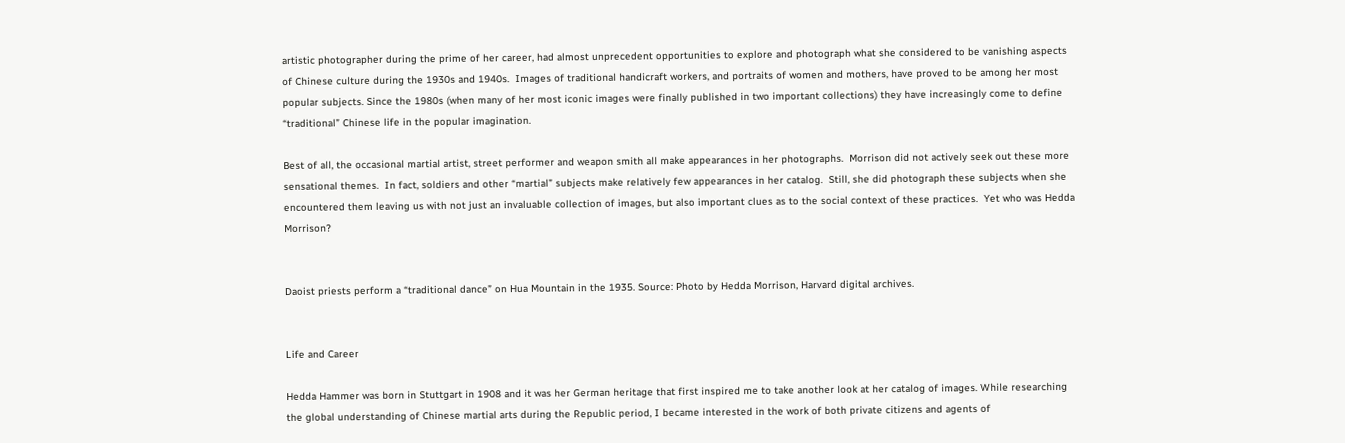artistic photographer during the prime of her career, had almost unprecedent opportunities to explore and photograph what she considered to be vanishing aspects of Chinese culture during the 1930s and 1940s.  Images of traditional handicraft workers, and portraits of women and mothers, have proved to be among her most popular subjects. Since the 1980s (when many of her most iconic images were finally published in two important collections) they have increasingly come to define “traditional” Chinese life in the popular imagination.

Best of all, the occasional martial artist, street performer and weapon smith all make appearances in her photographs.  Morrison did not actively seek out these more sensational themes.  In fact, soldiers and other “martial” subjects make relatively few appearances in her catalog.  Still, she did photograph these subjects when she encountered them leaving us with not just an invaluable collection of images, but also important clues as to the social context of these practices.  Yet who was Hedda Morrison?


Daoist priests perform a “traditional dance” on Hua Mountain in the 1935. Source: Photo by Hedda Morrison, Harvard digital archives.


Life and Career

Hedda Hammer was born in Stuttgart in 1908 and it was her German heritage that first inspired me to take another look at her catalog of images. While researching the global understanding of Chinese martial arts during the Republic period, I became interested in the work of both private citizens and agents of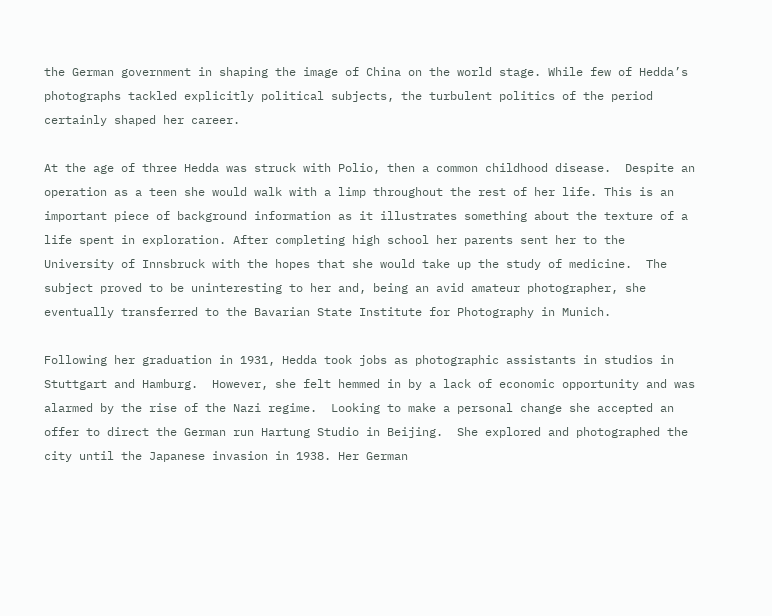the German government in shaping the image of China on the world stage. While few of Hedda’s photographs tackled explicitly political subjects, the turbulent politics of the period certainly shaped her career.

At the age of three Hedda was struck with Polio, then a common childhood disease.  Despite an operation as a teen she would walk with a limp throughout the rest of her life. This is an important piece of background information as it illustrates something about the texture of a life spent in exploration. After completing high school her parents sent her to the University of Innsbruck with the hopes that she would take up the study of medicine.  The subject proved to be uninteresting to her and, being an avid amateur photographer, she eventually transferred to the Bavarian State Institute for Photography in Munich.

Following her graduation in 1931, Hedda took jobs as photographic assistants in studios in Stuttgart and Hamburg.  However, she felt hemmed in by a lack of economic opportunity and was alarmed by the rise of the Nazi regime.  Looking to make a personal change she accepted an offer to direct the German run Hartung Studio in Beijing.  She explored and photographed the city until the Japanese invasion in 1938. Her German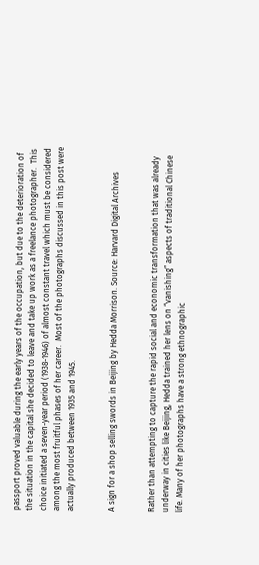passport proved valuable during the early years of the occupation, but due to the deterioration of the situation in the capital she decided to leave and take up work as a freelance photographer.  This choice initiated a seven-year period (1938-1946) of almost constant travel which must be considered among the most fruitful phases of her career.  Most of the photographs discussed in this post were actually produced between 1935 and 1945.


A sign for a shop selling swords in Beijing by Hedda Morrison. Source: Harvard Digital Archives


Rather than attempting to capture the rapid social and economic transformation that was already underway in cities like Beijing, Hedda trained her lens on “vanishing” aspects of traditional Chinese life. Many of her photographs have a strong ethnographic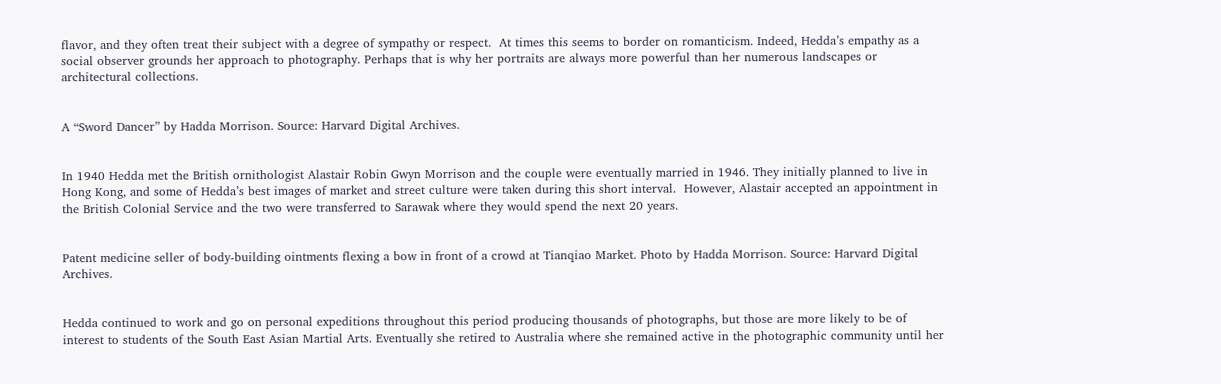flavor, and they often treat their subject with a degree of sympathy or respect.  At times this seems to border on romanticism. Indeed, Hedda’s empathy as a social observer grounds her approach to photography. Perhaps that is why her portraits are always more powerful than her numerous landscapes or architectural collections.


A “Sword Dancer” by Hadda Morrison. Source: Harvard Digital Archives.


In 1940 Hedda met the British ornithologist Alastair Robin Gwyn Morrison and the couple were eventually married in 1946. They initially planned to live in Hong Kong, and some of Hedda’s best images of market and street culture were taken during this short interval.  However, Alastair accepted an appointment in the British Colonial Service and the two were transferred to Sarawak where they would spend the next 20 years.


Patent medicine seller of body-building ointments flexing a bow in front of a crowd at Tianqiao Market. Photo by Hadda Morrison. Source: Harvard Digital Archives.


Hedda continued to work and go on personal expeditions throughout this period producing thousands of photographs, but those are more likely to be of interest to students of the South East Asian Martial Arts. Eventually she retired to Australia where she remained active in the photographic community until her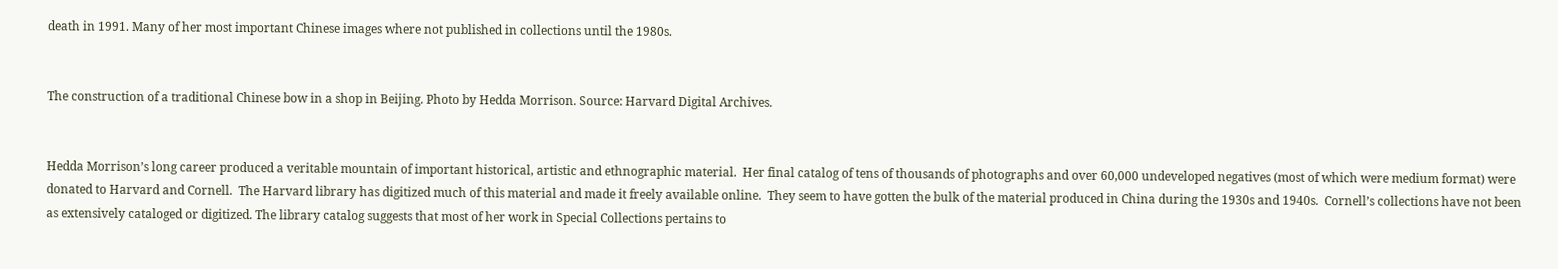death in 1991. Many of her most important Chinese images where not published in collections until the 1980s.


The construction of a traditional Chinese bow in a shop in Beijing. Photo by Hedda Morrison. Source: Harvard Digital Archives.


Hedda Morrison’s long career produced a veritable mountain of important historical, artistic and ethnographic material.  Her final catalog of tens of thousands of photographs and over 60,000 undeveloped negatives (most of which were medium format) were donated to Harvard and Cornell.  The Harvard library has digitized much of this material and made it freely available online.  They seem to have gotten the bulk of the material produced in China during the 1930s and 1940s.  Cornell’s collections have not been as extensively cataloged or digitized. The library catalog suggests that most of her work in Special Collections pertains to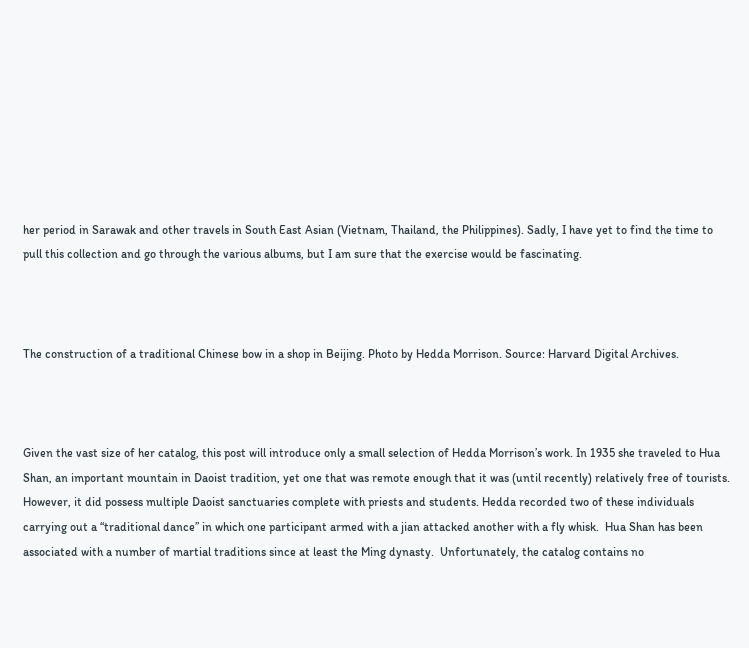her period in Sarawak and other travels in South East Asian (Vietnam, Thailand, the Philippines). Sadly, I have yet to find the time to pull this collection and go through the various albums, but I am sure that the exercise would be fascinating.



The construction of a traditional Chinese bow in a shop in Beijing. Photo by Hedda Morrison. Source: Harvard Digital Archives.



Given the vast size of her catalog, this post will introduce only a small selection of Hedda Morrison’s work. In 1935 she traveled to Hua Shan, an important mountain in Daoist tradition, yet one that was remote enough that it was (until recently) relatively free of tourists.  However, it did possess multiple Daoist sanctuaries complete with priests and students. Hedda recorded two of these individuals carrying out a “traditional dance” in which one participant armed with a jian attacked another with a fly whisk.  Hua Shan has been associated with a number of martial traditions since at least the Ming dynasty.  Unfortunately, the catalog contains no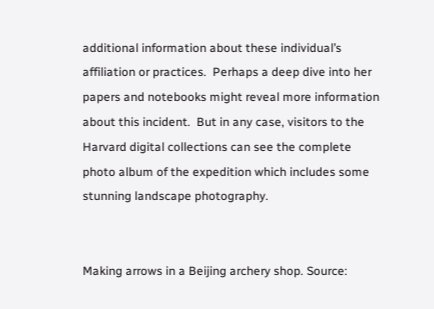additional information about these individual’s affiliation or practices.  Perhaps a deep dive into her papers and notebooks might reveal more information about this incident.  But in any case, visitors to the Harvard digital collections can see the complete photo album of the expedition which includes some stunning landscape photography.


Making arrows in a Beijing archery shop. Source: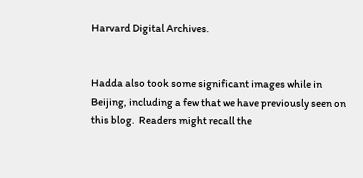Harvard Digital Archives.


Hadda also took some significant images while in Beijing, including a few that we have previously seen on this blog.  Readers might recall the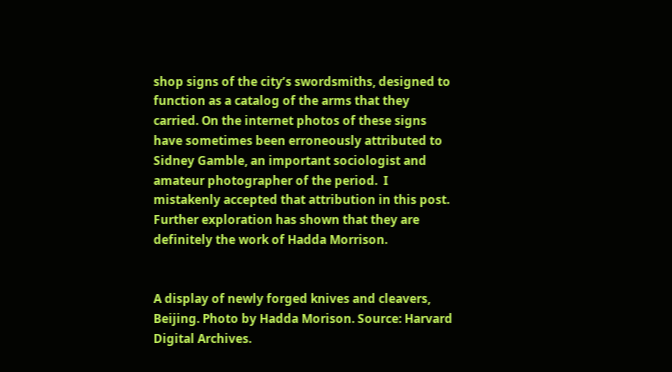shop signs of the city’s swordsmiths, designed to function as a catalog of the arms that they carried. On the internet photos of these signs have sometimes been erroneously attributed to Sidney Gamble, an important sociologist and amateur photographer of the period.  I mistakenly accepted that attribution in this post.  Further exploration has shown that they are definitely the work of Hadda Morrison.


A display of newly forged knives and cleavers, Beijing. Photo by Hadda Morison. Source: Harvard Digital Archives.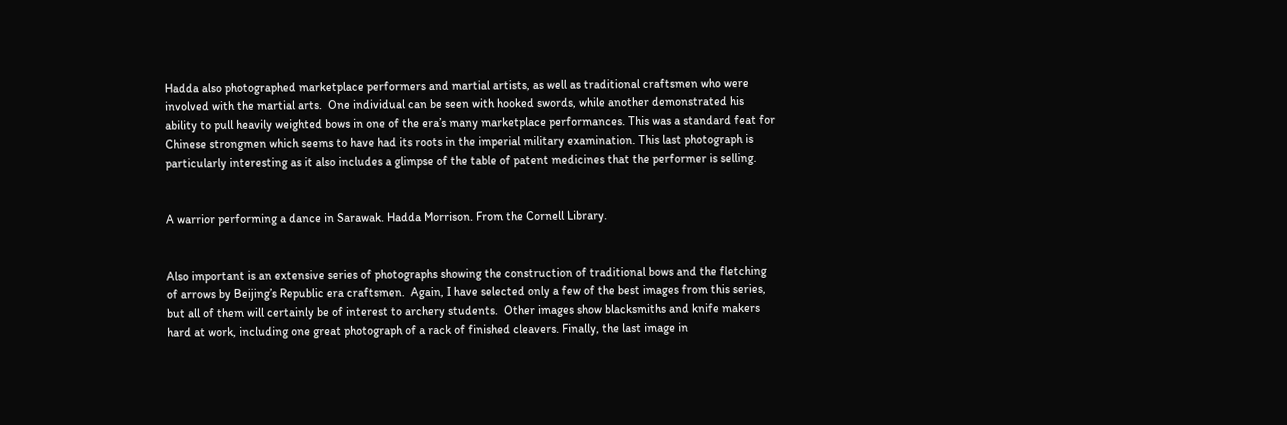Hadda also photographed marketplace performers and martial artists, as well as traditional craftsmen who were involved with the martial arts.  One individual can be seen with hooked swords, while another demonstrated his ability to pull heavily weighted bows in one of the era’s many marketplace performances. This was a standard feat for Chinese strongmen which seems to have had its roots in the imperial military examination. This last photograph is particularly interesting as it also includes a glimpse of the table of patent medicines that the performer is selling.


A warrior performing a dance in Sarawak. Hadda Morrison. From the Cornell Library.


Also important is an extensive series of photographs showing the construction of traditional bows and the fletching of arrows by Beijing’s Republic era craftsmen.  Again, I have selected only a few of the best images from this series, but all of them will certainly be of interest to archery students.  Other images show blacksmiths and knife makers hard at work, including one great photograph of a rack of finished cleavers. Finally, the last image in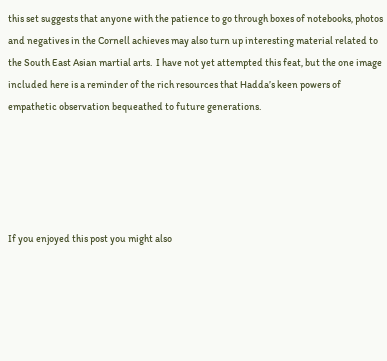this set suggests that anyone with the patience to go through boxes of notebooks, photos and negatives in the Cornell achieves may also turn up interesting material related to the South East Asian martial arts.  I have not yet attempted this feat, but the one image included here is a reminder of the rich resources that Hadda’s keen powers of empathetic observation bequeathed to future generations.





If you enjoyed this post you might also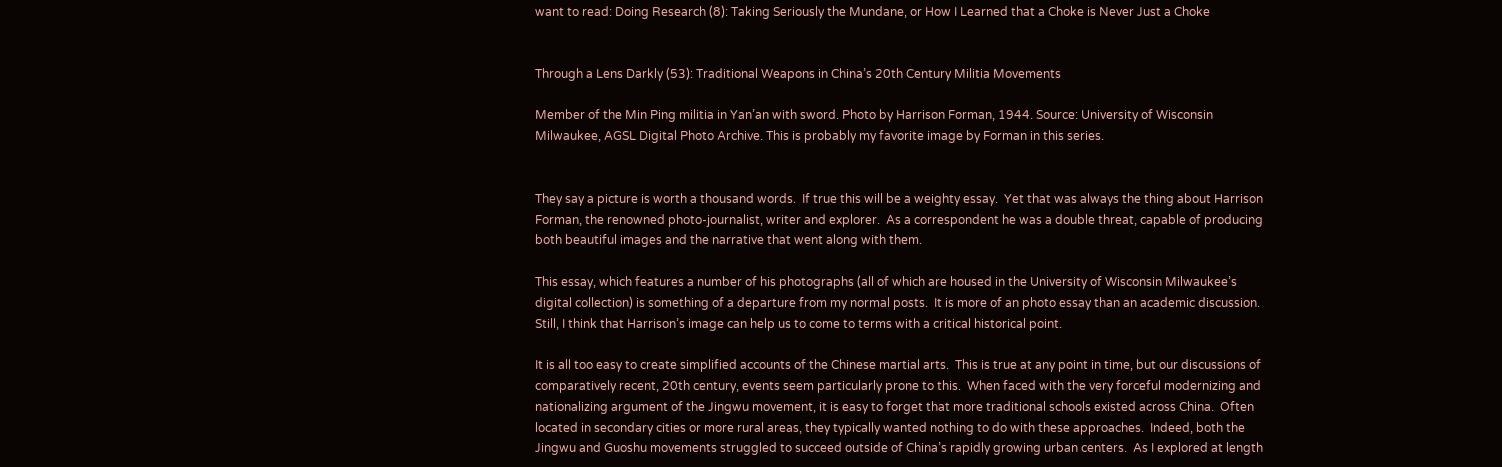want to read: Doing Research (8): Taking Seriously the Mundane, or How I Learned that a Choke is Never Just a Choke


Through a Lens Darkly (53): Traditional Weapons in China’s 20th Century Militia Movements

Member of the Min Ping militia in Yan’an with sword. Photo by Harrison Forman, 1944. Source: University of Wisconsin Milwaukee, AGSL Digital Photo Archive. This is probably my favorite image by Forman in this series.


They say a picture is worth a thousand words.  If true this will be a weighty essay.  Yet that was always the thing about Harrison Forman, the renowned photo-journalist, writer and explorer.  As a correspondent he was a double threat, capable of producing both beautiful images and the narrative that went along with them.

This essay, which features a number of his photographs (all of which are housed in the University of Wisconsin Milwaukee’s digital collection) is something of a departure from my normal posts.  It is more of an photo essay than an academic discussion.  Still, I think that Harrison’s image can help us to come to terms with a critical historical point.

It is all too easy to create simplified accounts of the Chinese martial arts.  This is true at any point in time, but our discussions of comparatively recent, 20th century, events seem particularly prone to this.  When faced with the very forceful modernizing and nationalizing argument of the Jingwu movement, it is easy to forget that more traditional schools existed across China.  Often located in secondary cities or more rural areas, they typically wanted nothing to do with these approaches.  Indeed, both the Jingwu and Guoshu movements struggled to succeed outside of China’s rapidly growing urban centers.  As I explored at length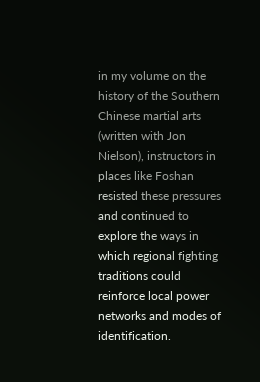in my volume on the history of the Southern Chinese martial arts (written with Jon Nielson), instructors in places like Foshan resisted these pressures and continued to explore the ways in which regional fighting traditions could reinforce local power networks and modes of identification.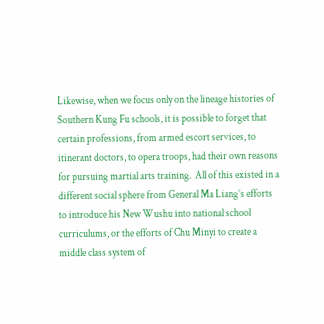Likewise, when we focus only on the lineage histories of Southern Kung Fu schools, it is possible to forget that certain professions, from armed escort services, to itinerant doctors, to opera troops, had their own reasons for pursuing martial arts training.  All of this existed in a different social sphere from General Ma Liang’s efforts to introduce his New Wushu into national school curriculums, or the efforts of Chu Minyi to create a middle class system of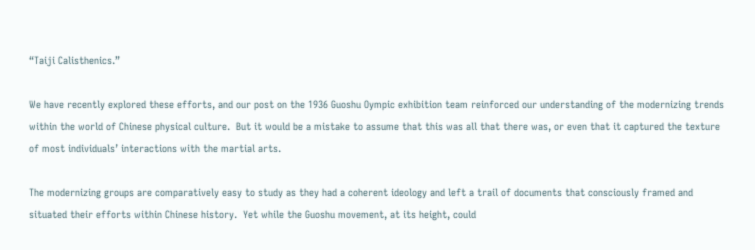“Taiji Calisthenics.”

We have recently explored these efforts, and our post on the 1936 Guoshu Oympic exhibition team reinforced our understanding of the modernizing trends within the world of Chinese physical culture.  But it would be a mistake to assume that this was all that there was, or even that it captured the texture of most individuals’ interactions with the martial arts.

The modernizing groups are comparatively easy to study as they had a coherent ideology and left a trail of documents that consciously framed and situated their efforts within Chinese history.  Yet while the Guoshu movement, at its height, could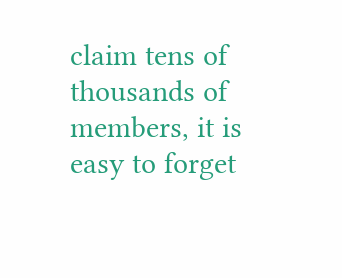claim tens of thousands of members, it is easy to forget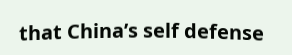that China’s self defense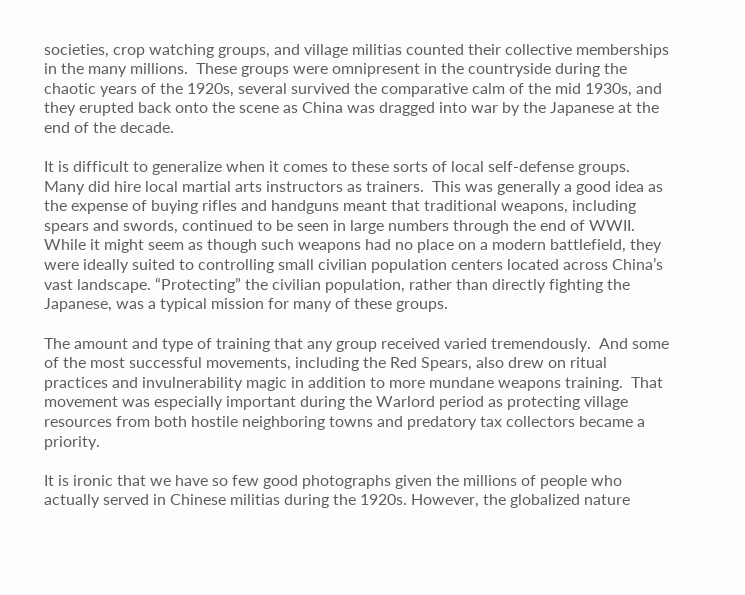societies, crop watching groups, and village militias counted their collective memberships in the many millions.  These groups were omnipresent in the countryside during the chaotic years of the 1920s, several survived the comparative calm of the mid 1930s, and they erupted back onto the scene as China was dragged into war by the Japanese at the end of the decade.

It is difficult to generalize when it comes to these sorts of local self-defense groups.  Many did hire local martial arts instructors as trainers.  This was generally a good idea as the expense of buying rifles and handguns meant that traditional weapons, including spears and swords, continued to be seen in large numbers through the end of WWII.  While it might seem as though such weapons had no place on a modern battlefield, they were ideally suited to controlling small civilian population centers located across China’s vast landscape. “Protecting” the civilian population, rather than directly fighting the Japanese, was a typical mission for many of these groups.

The amount and type of training that any group received varied tremendously.  And some of the most successful movements, including the Red Spears, also drew on ritual practices and invulnerability magic in addition to more mundane weapons training.  That movement was especially important during the Warlord period as protecting village resources from both hostile neighboring towns and predatory tax collectors became a priority.

It is ironic that we have so few good photographs given the millions of people who actually served in Chinese militias during the 1920s. However, the globalized nature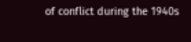of conflict during the 1940s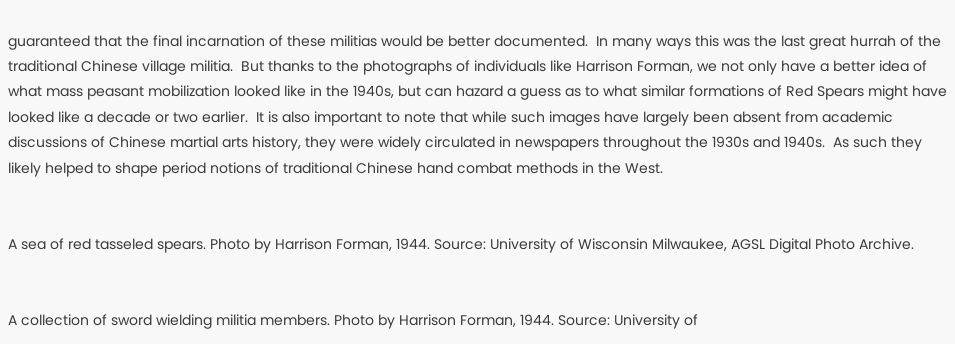guaranteed that the final incarnation of these militias would be better documented.  In many ways this was the last great hurrah of the traditional Chinese village militia.  But thanks to the photographs of individuals like Harrison Forman, we not only have a better idea of what mass peasant mobilization looked like in the 1940s, but can hazard a guess as to what similar formations of Red Spears might have looked like a decade or two earlier.  It is also important to note that while such images have largely been absent from academic discussions of Chinese martial arts history, they were widely circulated in newspapers throughout the 1930s and 1940s.  As such they likely helped to shape period notions of traditional Chinese hand combat methods in the West.


A sea of red tasseled spears. Photo by Harrison Forman, 1944. Source: University of Wisconsin Milwaukee, AGSL Digital Photo Archive.


A collection of sword wielding militia members. Photo by Harrison Forman, 1944. Source: University of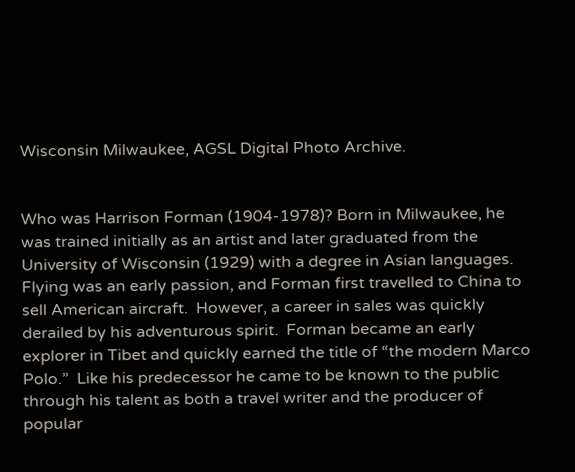Wisconsin Milwaukee, AGSL Digital Photo Archive.


Who was Harrison Forman (1904-1978)? Born in Milwaukee, he was trained initially as an artist and later graduated from the University of Wisconsin (1929) with a degree in Asian languages.  Flying was an early passion, and Forman first travelled to China to sell American aircraft.  However, a career in sales was quickly derailed by his adventurous spirit.  Forman became an early explorer in Tibet and quickly earned the title of “the modern Marco Polo.”  Like his predecessor he came to be known to the public through his talent as both a travel writer and the producer of popular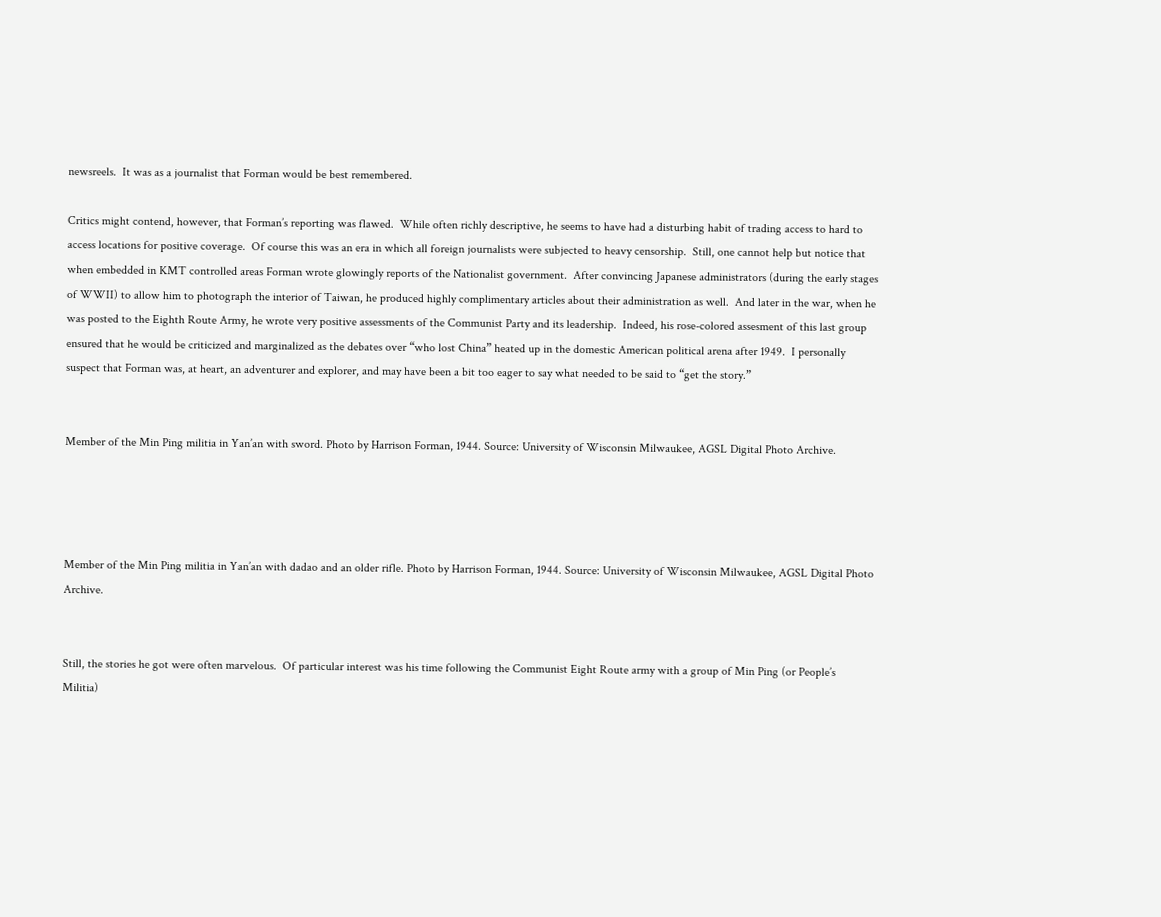newsreels.  It was as a journalist that Forman would be best remembered.

Critics might contend, however, that Forman’s reporting was flawed.  While often richly descriptive, he seems to have had a disturbing habit of trading access to hard to access locations for positive coverage.  Of course this was an era in which all foreign journalists were subjected to heavy censorship.  Still, one cannot help but notice that when embedded in KMT controlled areas Forman wrote glowingly reports of the Nationalist government.  After convincing Japanese administrators (during the early stages of WWII) to allow him to photograph the interior of Taiwan, he produced highly complimentary articles about their administration as well.  And later in the war, when he was posted to the Eighth Route Army, he wrote very positive assessments of the Communist Party and its leadership.  Indeed, his rose-colored assesment of this last group ensured that he would be criticized and marginalized as the debates over “who lost China” heated up in the domestic American political arena after 1949.  I personally suspect that Forman was, at heart, an adventurer and explorer, and may have been a bit too eager to say what needed to be said to “get the story.”


Member of the Min Ping militia in Yan’an with sword. Photo by Harrison Forman, 1944. Source: University of Wisconsin Milwaukee, AGSL Digital Photo Archive.




Member of the Min Ping militia in Yan’an with dadao and an older rifle. Photo by Harrison Forman, 1944. Source: University of Wisconsin Milwaukee, AGSL Digital Photo Archive.


Still, the stories he got were often marvelous.  Of particular interest was his time following the Communist Eight Route army with a group of Min Ping (or People’s Militia)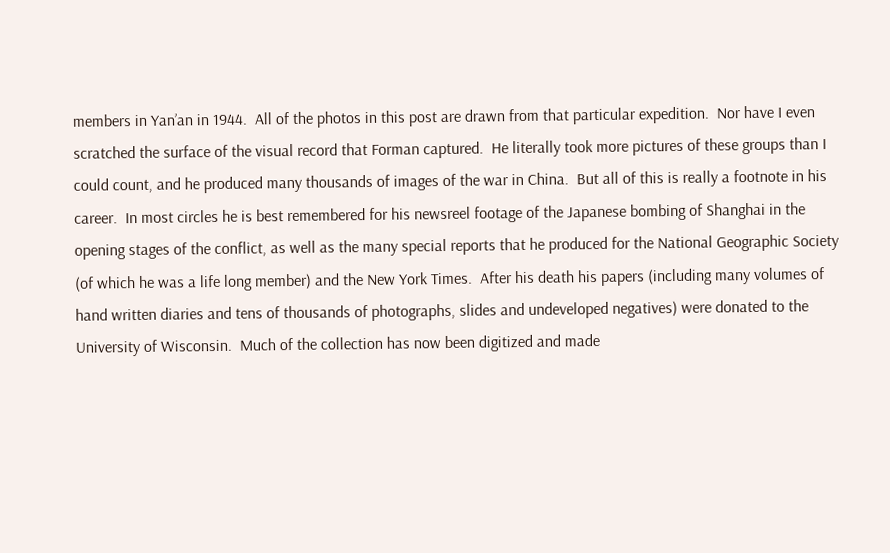members in Yan’an in 1944.  All of the photos in this post are drawn from that particular expedition.  Nor have I even scratched the surface of the visual record that Forman captured.  He literally took more pictures of these groups than I could count, and he produced many thousands of images of the war in China.  But all of this is really a footnote in his career.  In most circles he is best remembered for his newsreel footage of the Japanese bombing of Shanghai in the opening stages of the conflict, as well as the many special reports that he produced for the National Geographic Society (of which he was a life long member) and the New York Times.  After his death his papers (including many volumes of hand written diaries and tens of thousands of photographs, slides and undeveloped negatives) were donated to the University of Wisconsin.  Much of the collection has now been digitized and made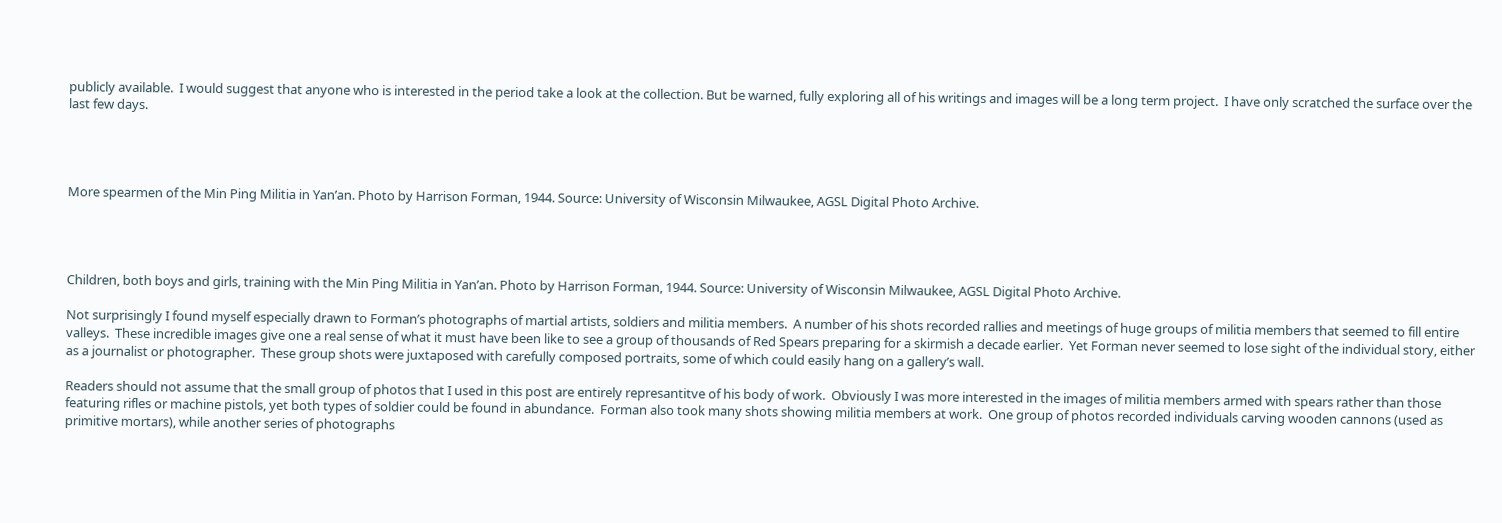publicly available.  I would suggest that anyone who is interested in the period take a look at the collection. But be warned, fully exploring all of his writings and images will be a long term project.  I have only scratched the surface over the last few days.




More spearmen of the Min Ping Militia in Yan’an. Photo by Harrison Forman, 1944. Source: University of Wisconsin Milwaukee, AGSL Digital Photo Archive.




Children, both boys and girls, training with the Min Ping Militia in Yan’an. Photo by Harrison Forman, 1944. Source: University of Wisconsin Milwaukee, AGSL Digital Photo Archive.

Not surprisingly I found myself especially drawn to Forman’s photographs of martial artists, soldiers and militia members.  A number of his shots recorded rallies and meetings of huge groups of militia members that seemed to fill entire valleys.  These incredible images give one a real sense of what it must have been like to see a group of thousands of Red Spears preparing for a skirmish a decade earlier.  Yet Forman never seemed to lose sight of the individual story, either as a journalist or photographer.  These group shots were juxtaposed with carefully composed portraits, some of which could easily hang on a gallery’s wall.

Readers should not assume that the small group of photos that I used in this post are entirely represantitve of his body of work.  Obviously I was more interested in the images of militia members armed with spears rather than those featuring rifles or machine pistols, yet both types of soldier could be found in abundance.  Forman also took many shots showing militia members at work.  One group of photos recorded individuals carving wooden cannons (used as primitive mortars), while another series of photographs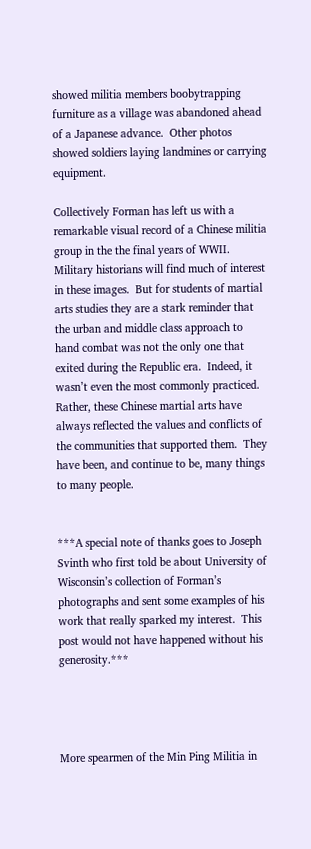showed militia members boobytrapping furniture as a village was abandoned ahead of a Japanese advance.  Other photos showed soldiers laying landmines or carrying equipment.

Collectively Forman has left us with a remarkable visual record of a Chinese militia group in the the final years of WWII.  Military historians will find much of interest in these images.  But for students of martial arts studies they are a stark reminder that the urban and middle class approach to hand combat was not the only one that exited during the Republic era.  Indeed, it wasn’t even the most commonly practiced.  Rather, these Chinese martial arts have always reflected the values and conflicts of the communities that supported them.  They have been, and continue to be, many things to many people.


***A special note of thanks goes to Joseph Svinth who first told be about University of Wisconsin’s collection of Forman’s photographs and sent some examples of his work that really sparked my interest.  This post would not have happened without his generosity.***




More spearmen of the Min Ping Militia in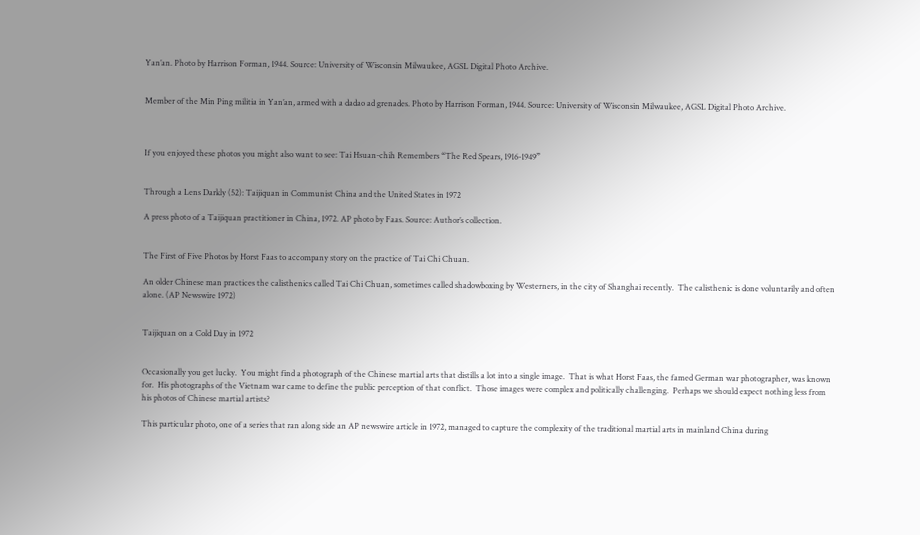Yan’an. Photo by Harrison Forman, 1944. Source: University of Wisconsin Milwaukee, AGSL Digital Photo Archive.


Member of the Min Ping militia in Yan’an, armed with a dadao ad grenades. Photo by Harrison Forman, 1944. Source: University of Wisconsin Milwaukee, AGSL Digital Photo Archive.



If you enjoyed these photos you might also want to see: Tai Hsuan-chih Remembers “The Red Spears, 1916-1949”


Through a Lens Darkly (52): Taijiquan in Communist China and the United States in 1972

A press photo of a Taijiquan practitioner in China, 1972. AP photo by Faas. Source: Author’s collection.


The First of Five Photos by Horst Faas to accompany story on the practice of Tai Chi Chuan.

An older Chinese man practices the calisthenics called Tai Chi Chuan, sometimes called shadowboxing by Westerners, in the city of Shanghai recently.  The calisthenic is done voluntarily and often alone. (AP Newswire 1972)


Taijiquan on a Cold Day in 1972


Occasionally you get lucky.  You might find a photograph of the Chinese martial arts that distills a lot into a single image.  That is what Horst Faas, the famed German war photographer, was known for.  His photographs of the Vietnam war came to define the public perception of that conflict.  Those images were complex and politically challenging.  Perhaps we should expect nothing less from his photos of Chinese martial artists?

This particular photo, one of a series that ran along side an AP newswire article in 1972, managed to capture the complexity of the traditional martial arts in mainland China during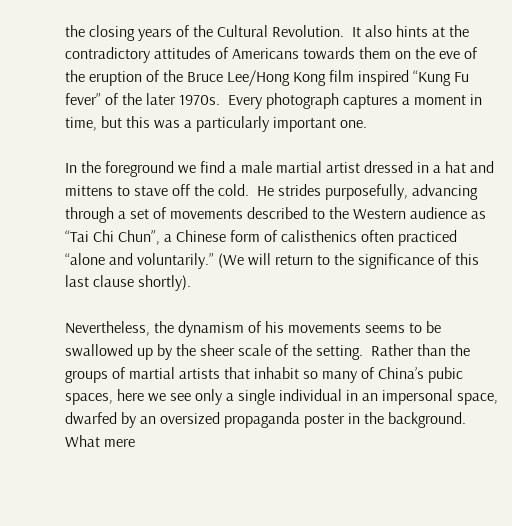the closing years of the Cultural Revolution.  It also hints at the contradictory attitudes of Americans towards them on the eve of the eruption of the Bruce Lee/Hong Kong film inspired “Kung Fu fever” of the later 1970s.  Every photograph captures a moment in time, but this was a particularly important one.

In the foreground we find a male martial artist dressed in a hat and mittens to stave off the cold.  He strides purposefully, advancing through a set of movements described to the Western audience as “Tai Chi Chun”, a Chinese form of calisthenics often practiced “alone and voluntarily.” (We will return to the significance of this last clause shortly).

Nevertheless, the dynamism of his movements seems to be swallowed up by the sheer scale of the setting.  Rather than the groups of martial artists that inhabit so many of China’s pubic spaces, here we see only a single individual in an impersonal space, dwarfed by an oversized propaganda poster in the background.  What mere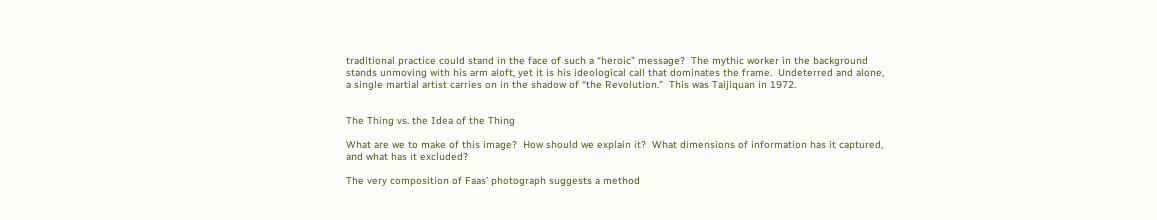traditional practice could stand in the face of such a “heroic” message?  The mythic worker in the background stands unmoving with his arm aloft, yet it is his ideological call that dominates the frame.  Undeterred and alone, a single martial artist carries on in the shadow of “the Revolution.”  This was Taijiquan in 1972.


The Thing vs. the Idea of the Thing

What are we to make of this image?  How should we explain it?  What dimensions of information has it captured, and what has it excluded?

The very composition of Faas’ photograph suggests a method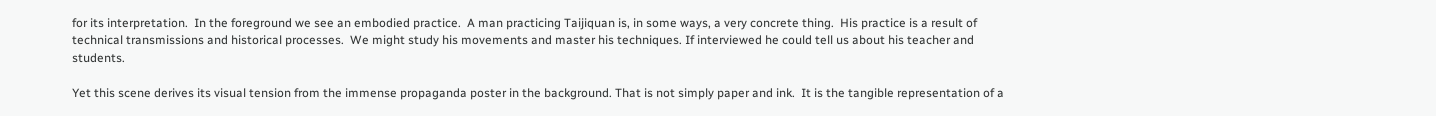for its interpretation.  In the foreground we see an embodied practice.  A man practicing Taijiquan is, in some ways, a very concrete thing.  His practice is a result of technical transmissions and historical processes.  We might study his movements and master his techniques. If interviewed he could tell us about his teacher and students.

Yet this scene derives its visual tension from the immense propaganda poster in the background. That is not simply paper and ink.  It is the tangible representation of a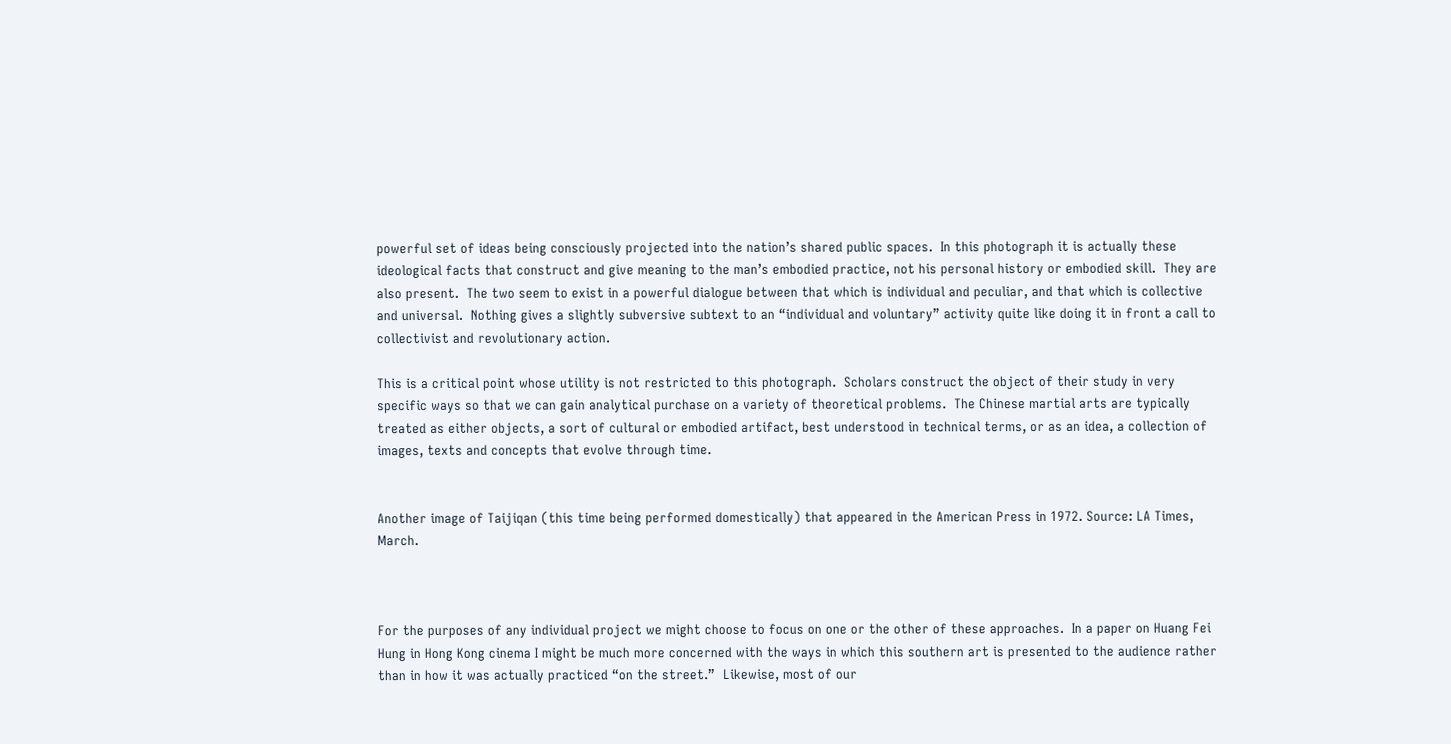powerful set of ideas being consciously projected into the nation’s shared public spaces.  In this photograph it is actually these ideological facts that construct and give meaning to the man’s embodied practice, not his personal history or embodied skill.  They are also present.  The two seem to exist in a powerful dialogue between that which is individual and peculiar, and that which is collective and universal.  Nothing gives a slightly subversive subtext to an “individual and voluntary” activity quite like doing it in front a call to collectivist and revolutionary action.

This is a critical point whose utility is not restricted to this photograph.  Scholars construct the object of their study in very specific ways so that we can gain analytical purchase on a variety of theoretical problems.  The Chinese martial arts are typically treated as either objects, a sort of cultural or embodied artifact, best understood in technical terms, or as an idea, a collection of images, texts and concepts that evolve through time.


Another image of Taijiqan (this time being performed domestically) that appeared in the American Press in 1972. Source: LA Times, March.



For the purposes of any individual project we might choose to focus on one or the other of these approaches.  In a paper on Huang Fei Hung in Hong Kong cinema I might be much more concerned with the ways in which this southern art is presented to the audience rather than in how it was actually practiced “on the street.”  Likewise, most of our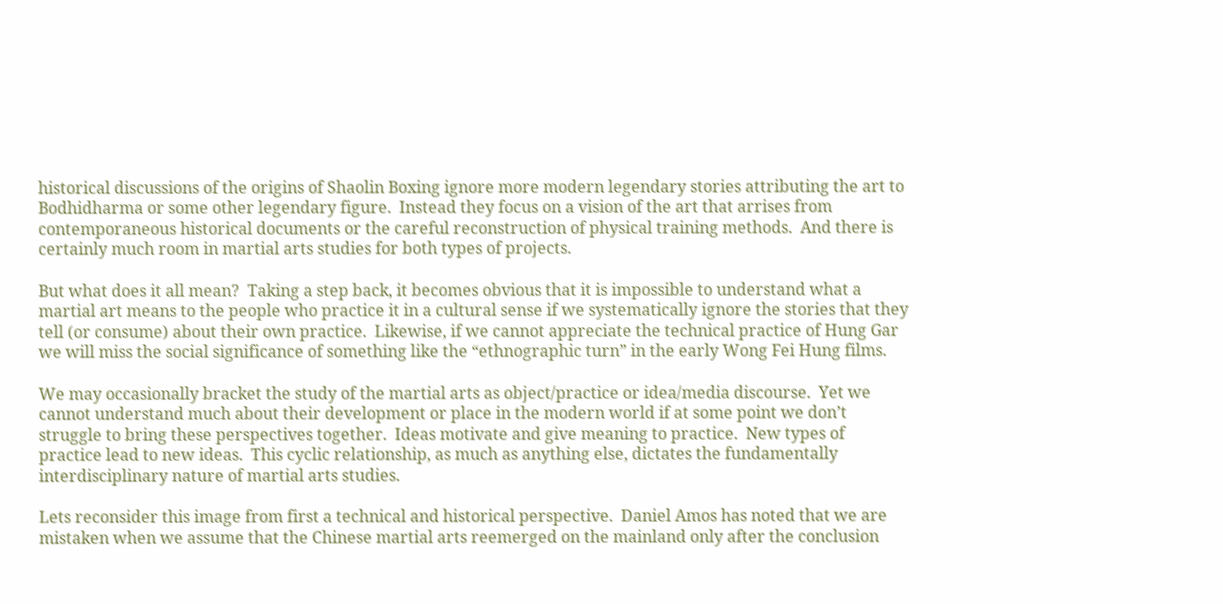historical discussions of the origins of Shaolin Boxing ignore more modern legendary stories attributing the art to Bodhidharma or some other legendary figure.  Instead they focus on a vision of the art that arrises from contemporaneous historical documents or the careful reconstruction of physical training methods.  And there is certainly much room in martial arts studies for both types of projects.

But what does it all mean?  Taking a step back, it becomes obvious that it is impossible to understand what a martial art means to the people who practice it in a cultural sense if we systematically ignore the stories that they tell (or consume) about their own practice.  Likewise, if we cannot appreciate the technical practice of Hung Gar we will miss the social significance of something like the “ethnographic turn” in the early Wong Fei Hung films.

We may occasionally bracket the study of the martial arts as object/practice or idea/media discourse.  Yet we cannot understand much about their development or place in the modern world if at some point we don’t struggle to bring these perspectives together.  Ideas motivate and give meaning to practice.  New types of practice lead to new ideas.  This cyclic relationship, as much as anything else, dictates the fundamentally interdisciplinary nature of martial arts studies.

Lets reconsider this image from first a technical and historical perspective.  Daniel Amos has noted that we are mistaken when we assume that the Chinese martial arts reemerged on the mainland only after the conclusion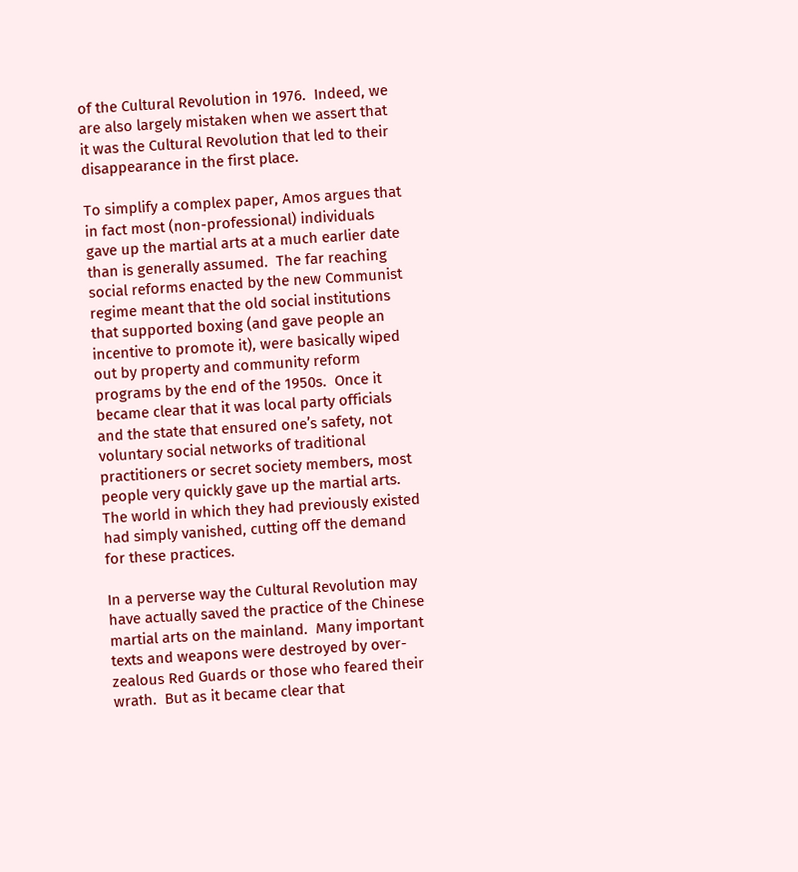of the Cultural Revolution in 1976.  Indeed, we are also largely mistaken when we assert that it was the Cultural Revolution that led to their disappearance in the first place.

To simplify a complex paper, Amos argues that in fact most (non-professional) individuals gave up the martial arts at a much earlier date than is generally assumed.  The far reaching social reforms enacted by the new Communist regime meant that the old social institutions that supported boxing (and gave people an incentive to promote it), were basically wiped out by property and community reform programs by the end of the 1950s.  Once it became clear that it was local party officials and the state that ensured one’s safety, not voluntary social networks of traditional practitioners or secret society members, most people very quickly gave up the martial arts.  The world in which they had previously existed had simply vanished, cutting off the demand for these practices.

In a perverse way the Cultural Revolution may have actually saved the practice of the Chinese martial arts on the mainland.  Many important texts and weapons were destroyed by over-zealous Red Guards or those who feared their wrath.  But as it became clear that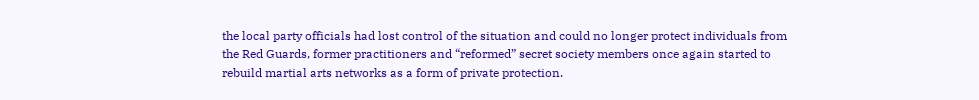the local party officials had lost control of the situation and could no longer protect individuals from the Red Guards, former practitioners and “reformed” secret society members once again started to rebuild martial arts networks as a form of private protection.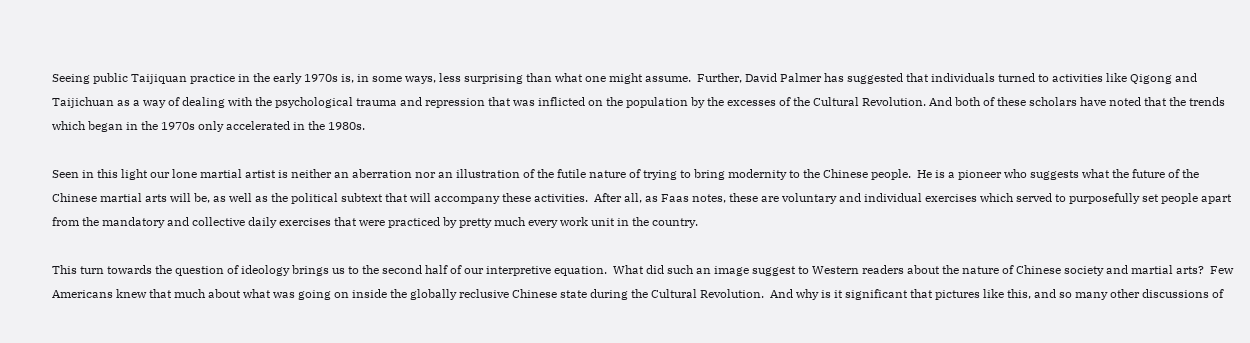Seeing public Taijiquan practice in the early 1970s is, in some ways, less surprising than what one might assume.  Further, David Palmer has suggested that individuals turned to activities like Qigong and Taijichuan as a way of dealing with the psychological trauma and repression that was inflicted on the population by the excesses of the Cultural Revolution. And both of these scholars have noted that the trends which began in the 1970s only accelerated in the 1980s.

Seen in this light our lone martial artist is neither an aberration nor an illustration of the futile nature of trying to bring modernity to the Chinese people.  He is a pioneer who suggests what the future of the Chinese martial arts will be, as well as the political subtext that will accompany these activities.  After all, as Faas notes, these are voluntary and individual exercises which served to purposefully set people apart from the mandatory and collective daily exercises that were practiced by pretty much every work unit in the country.

This turn towards the question of ideology brings us to the second half of our interpretive equation.  What did such an image suggest to Western readers about the nature of Chinese society and martial arts?  Few Americans knew that much about what was going on inside the globally reclusive Chinese state during the Cultural Revolution.  And why is it significant that pictures like this, and so many other discussions of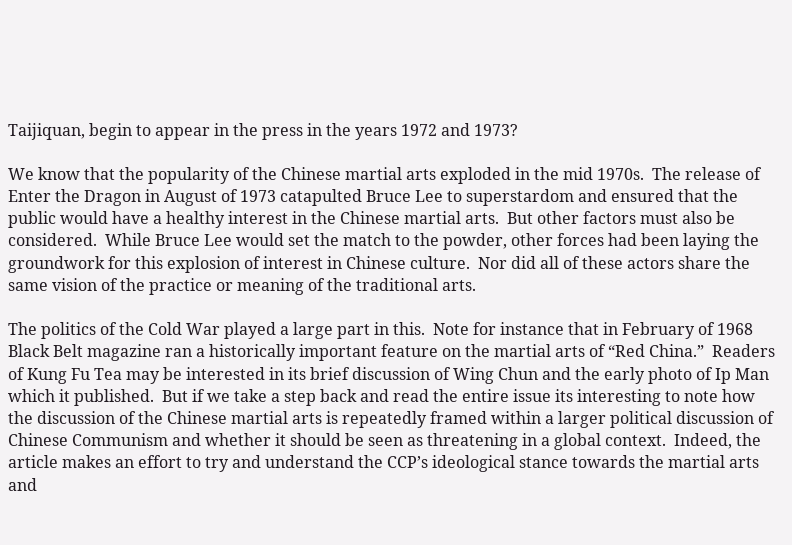Taijiquan, begin to appear in the press in the years 1972 and 1973?

We know that the popularity of the Chinese martial arts exploded in the mid 1970s.  The release of Enter the Dragon in August of 1973 catapulted Bruce Lee to superstardom and ensured that the public would have a healthy interest in the Chinese martial arts.  But other factors must also be considered.  While Bruce Lee would set the match to the powder, other forces had been laying the groundwork for this explosion of interest in Chinese culture.  Nor did all of these actors share the same vision of the practice or meaning of the traditional arts.

The politics of the Cold War played a large part in this.  Note for instance that in February of 1968 Black Belt magazine ran a historically important feature on the martial arts of “Red China.”  Readers of Kung Fu Tea may be interested in its brief discussion of Wing Chun and the early photo of Ip Man which it published.  But if we take a step back and read the entire issue its interesting to note how the discussion of the Chinese martial arts is repeatedly framed within a larger political discussion of Chinese Communism and whether it should be seen as threatening in a global context.  Indeed, the article makes an effort to try and understand the CCP’s ideological stance towards the martial arts and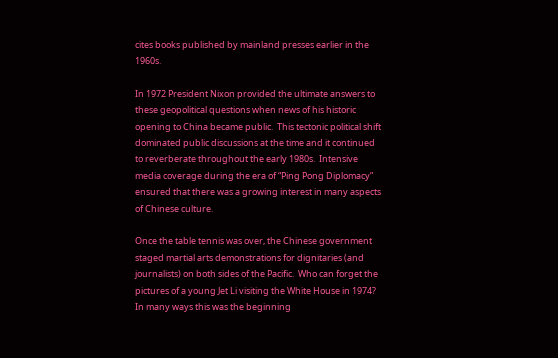cites books published by mainland presses earlier in the 1960s.

In 1972 President Nixon provided the ultimate answers to these geopolitical questions when news of his historic opening to China became public.  This tectonic political shift dominated public discussions at the time and it continued to reverberate throughout the early 1980s.  Intensive media coverage during the era of “Ping Pong Diplomacy” ensured that there was a growing interest in many aspects of Chinese culture.

Once the table tennis was over, the Chinese government staged martial arts demonstrations for dignitaries (and journalists) on both sides of the Pacific.  Who can forget the pictures of a young Jet Li visiting the White House in 1974? In many ways this was the beginning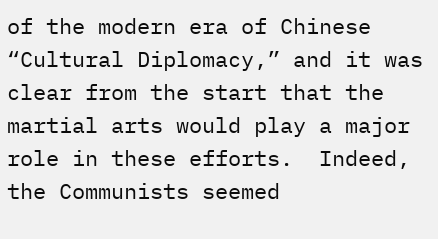of the modern era of Chinese “Cultural Diplomacy,” and it was clear from the start that the martial arts would play a major role in these efforts.  Indeed, the Communists seemed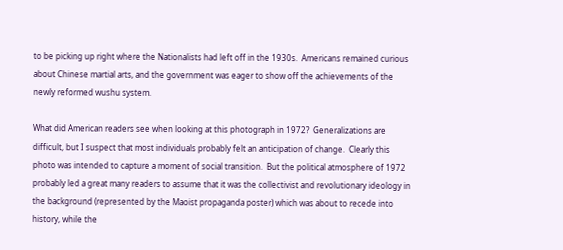to be picking up right where the Nationalists had left off in the 1930s.  Americans remained curious about Chinese martial arts, and the government was eager to show off the achievements of the newly reformed wushu system.

What did American readers see when looking at this photograph in 1972?  Generalizations are difficult, but I suspect that most individuals probably felt an anticipation of change.  Clearly this photo was intended to capture a moment of social transition.  But the political atmosphere of 1972 probably led a great many readers to assume that it was the collectivist and revolutionary ideology in the background (represented by the Maoist propaganda poster) which was about to recede into history, while the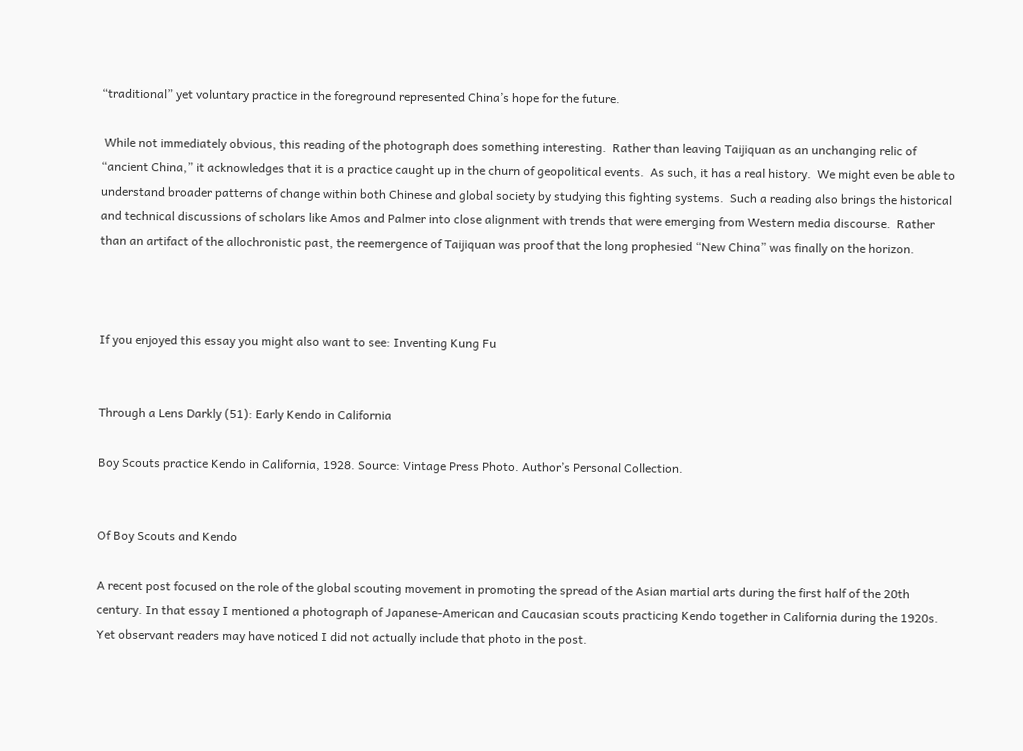“traditional” yet voluntary practice in the foreground represented China’s hope for the future.

 While not immediately obvious, this reading of the photograph does something interesting.  Rather than leaving Taijiquan as an unchanging relic of “ancient China,” it acknowledges that it is a practice caught up in the churn of geopolitical events.  As such, it has a real history.  We might even be able to understand broader patterns of change within both Chinese and global society by studying this fighting systems.  Such a reading also brings the historical and technical discussions of scholars like Amos and Palmer into close alignment with trends that were emerging from Western media discourse.  Rather than an artifact of the allochronistic past, the reemergence of Taijiquan was proof that the long prophesied “New China” was finally on the horizon.



If you enjoyed this essay you might also want to see: Inventing Kung Fu


Through a Lens Darkly (51): Early Kendo in California

Boy Scouts practice Kendo in California, 1928. Source: Vintage Press Photo. Author’s Personal Collection.


Of Boy Scouts and Kendo

A recent post focused on the role of the global scouting movement in promoting the spread of the Asian martial arts during the first half of the 20th century. In that essay I mentioned a photograph of Japanese-American and Caucasian scouts practicing Kendo together in California during the 1920s. Yet observant readers may have noticed I did not actually include that photo in the post.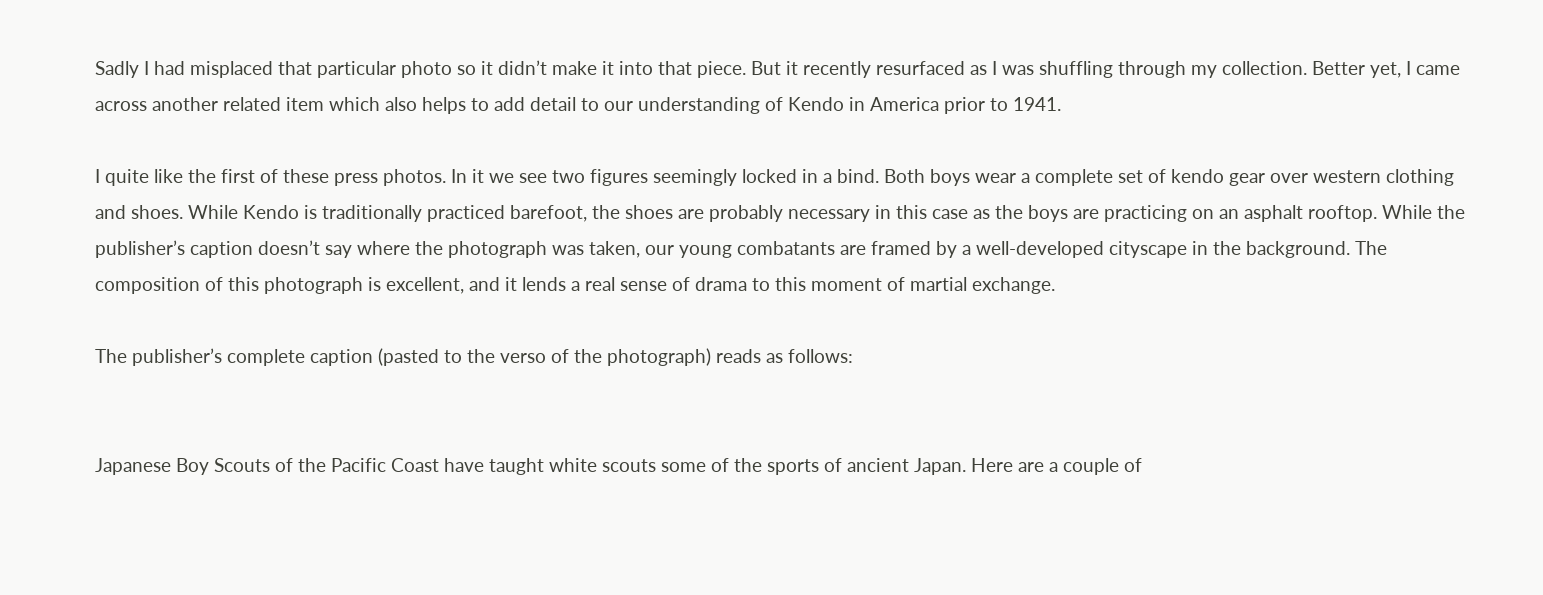Sadly I had misplaced that particular photo so it didn’t make it into that piece. But it recently resurfaced as I was shuffling through my collection. Better yet, I came across another related item which also helps to add detail to our understanding of Kendo in America prior to 1941.

I quite like the first of these press photos. In it we see two figures seemingly locked in a bind. Both boys wear a complete set of kendo gear over western clothing and shoes. While Kendo is traditionally practiced barefoot, the shoes are probably necessary in this case as the boys are practicing on an asphalt rooftop. While the publisher’s caption doesn’t say where the photograph was taken, our young combatants are framed by a well-developed cityscape in the background. The composition of this photograph is excellent, and it lends a real sense of drama to this moment of martial exchange.

The publisher’s complete caption (pasted to the verso of the photograph) reads as follows:


Japanese Boy Scouts of the Pacific Coast have taught white scouts some of the sports of ancient Japan. Here are a couple of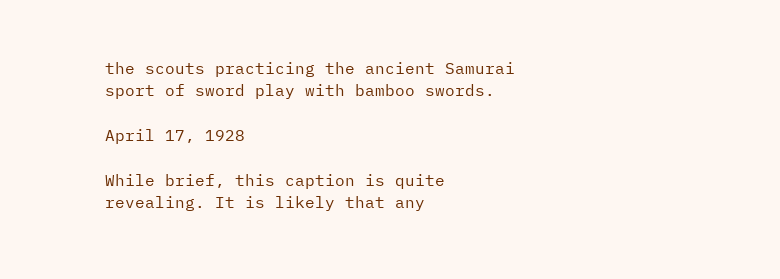the scouts practicing the ancient Samurai sport of sword play with bamboo swords.

April 17, 1928

While brief, this caption is quite revealing. It is likely that any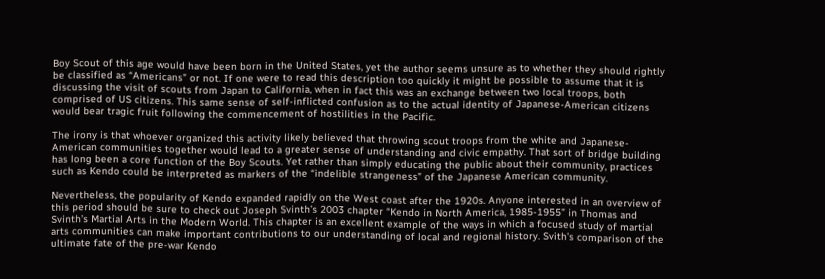Boy Scout of this age would have been born in the United States, yet the author seems unsure as to whether they should rightly be classified as “Americans” or not. If one were to read this description too quickly it might be possible to assume that it is discussing the visit of scouts from Japan to California, when in fact this was an exchange between two local troops, both comprised of US citizens. This same sense of self-inflicted confusion as to the actual identity of Japanese-American citizens would bear tragic fruit following the commencement of hostilities in the Pacific.

The irony is that whoever organized this activity likely believed that throwing scout troops from the white and Japanese-American communities together would lead to a greater sense of understanding and civic empathy. That sort of bridge building has long been a core function of the Boy Scouts. Yet rather than simply educating the public about their community, practices such as Kendo could be interpreted as markers of the “indelible strangeness” of the Japanese American community.

Nevertheless, the popularity of Kendo expanded rapidly on the West coast after the 1920s. Anyone interested in an overview of this period should be sure to check out Joseph Svinth’s 2003 chapter “Kendo in North America, 1985-1955” in Thomas and Svinth’s Martial Arts in the Modern World. This chapter is an excellent example of the ways in which a focused study of martial arts communities can make important contributions to our understanding of local and regional history. Svith’s comparison of the ultimate fate of the pre-war Kendo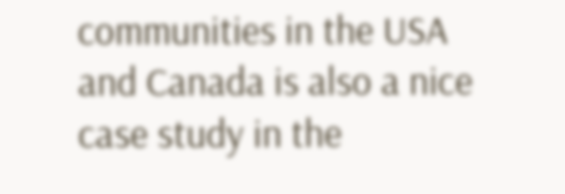communities in the USA and Canada is also a nice case study in the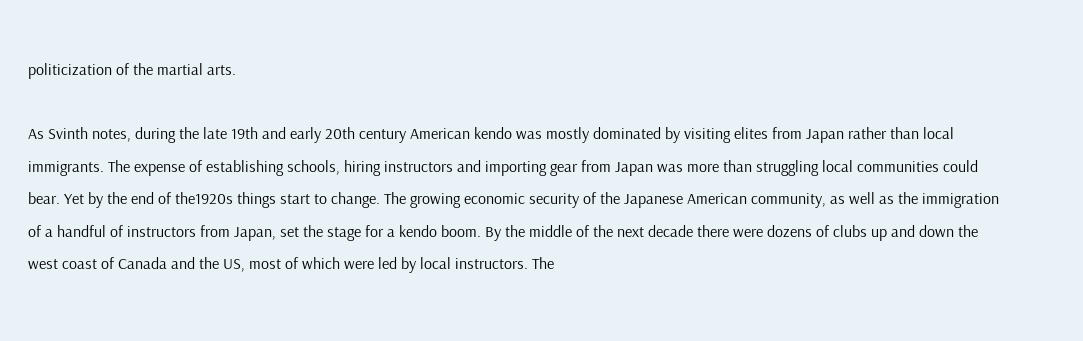politicization of the martial arts.

As Svinth notes, during the late 19th and early 20th century American kendo was mostly dominated by visiting elites from Japan rather than local immigrants. The expense of establishing schools, hiring instructors and importing gear from Japan was more than struggling local communities could bear. Yet by the end of the1920s things start to change. The growing economic security of the Japanese American community, as well as the immigration of a handful of instructors from Japan, set the stage for a kendo boom. By the middle of the next decade there were dozens of clubs up and down the west coast of Canada and the US, most of which were led by local instructors. The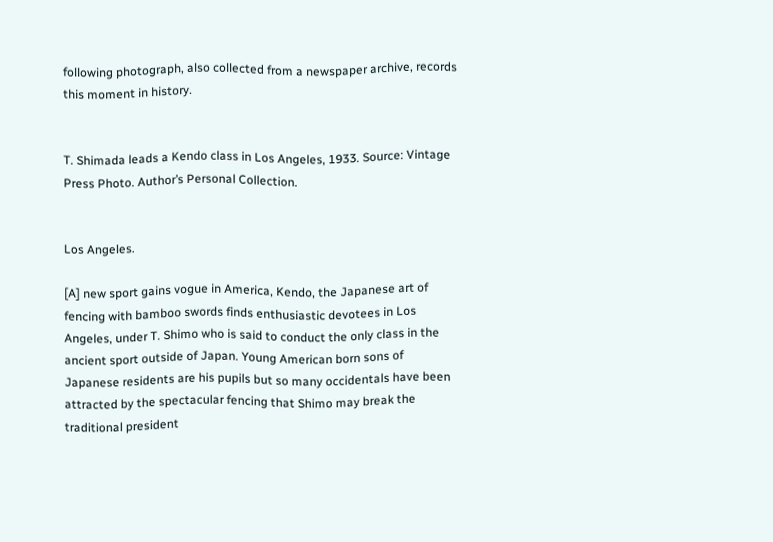following photograph, also collected from a newspaper archive, records this moment in history.


T. Shimada leads a Kendo class in Los Angeles, 1933. Source: Vintage Press Photo. Author’s Personal Collection.


Los Angeles.

[A] new sport gains vogue in America, Kendo, the Japanese art of fencing with bamboo swords finds enthusiastic devotees in Los Angeles, under T. Shimo who is said to conduct the only class in the ancient sport outside of Japan. Young American born sons of Japanese residents are his pupils but so many occidentals have been attracted by the spectacular fencing that Shimo may break the traditional president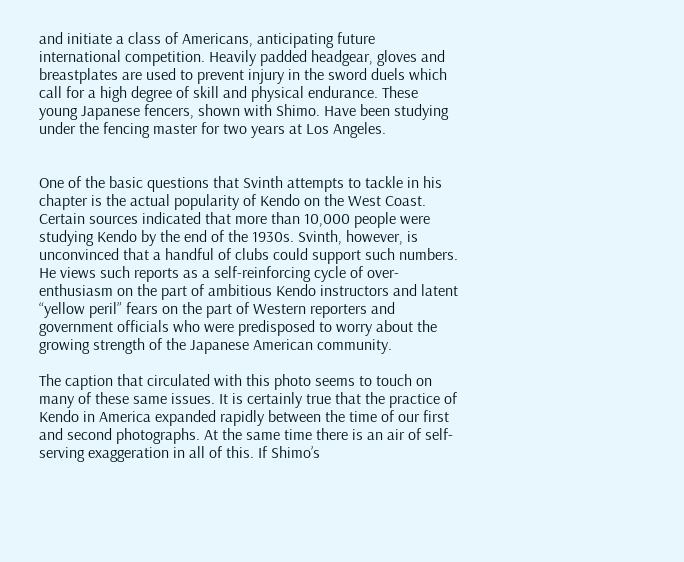and initiate a class of Americans, anticipating future international competition. Heavily padded headgear, gloves and breastplates are used to prevent injury in the sword duels which call for a high degree of skill and physical endurance. These young Japanese fencers, shown with Shimo. Have been studying under the fencing master for two years at Los Angeles.


One of the basic questions that Svinth attempts to tackle in his chapter is the actual popularity of Kendo on the West Coast. Certain sources indicated that more than 10,000 people were studying Kendo by the end of the 1930s. Svinth, however, is unconvinced that a handful of clubs could support such numbers. He views such reports as a self-reinforcing cycle of over-enthusiasm on the part of ambitious Kendo instructors and latent “yellow peril” fears on the part of Western reporters and government officials who were predisposed to worry about the growing strength of the Japanese American community.

The caption that circulated with this photo seems to touch on many of these same issues. It is certainly true that the practice of Kendo in America expanded rapidly between the time of our first and second photographs. At the same time there is an air of self-serving exaggeration in all of this. If Shimo’s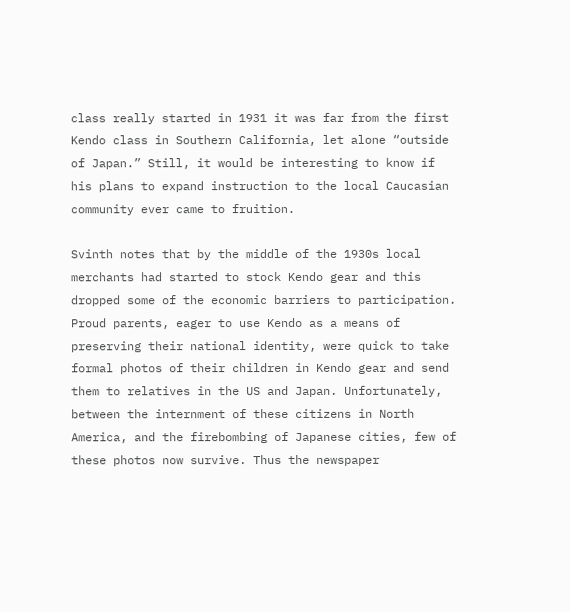class really started in 1931 it was far from the first Kendo class in Southern California, let alone “outside of Japan.” Still, it would be interesting to know if his plans to expand instruction to the local Caucasian community ever came to fruition.

Svinth notes that by the middle of the 1930s local merchants had started to stock Kendo gear and this dropped some of the economic barriers to participation. Proud parents, eager to use Kendo as a means of preserving their national identity, were quick to take formal photos of their children in Kendo gear and send them to relatives in the US and Japan. Unfortunately, between the internment of these citizens in North America, and the firebombing of Japanese cities, few of these photos now survive. Thus the newspaper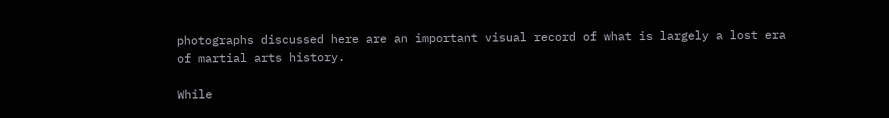photographs discussed here are an important visual record of what is largely a lost era of martial arts history.

While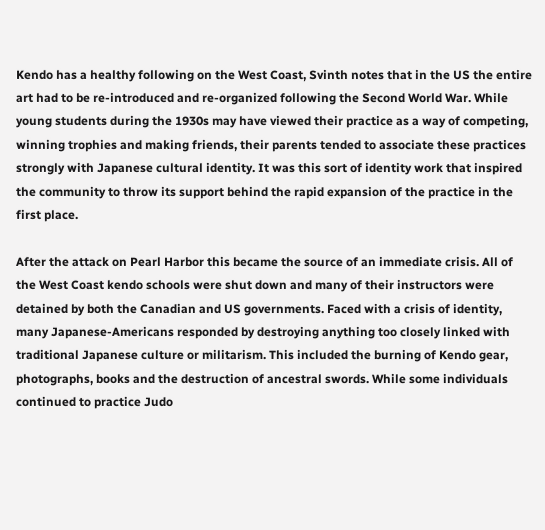Kendo has a healthy following on the West Coast, Svinth notes that in the US the entire art had to be re-introduced and re-organized following the Second World War. While young students during the 1930s may have viewed their practice as a way of competing, winning trophies and making friends, their parents tended to associate these practices strongly with Japanese cultural identity. It was this sort of identity work that inspired the community to throw its support behind the rapid expansion of the practice in the first place.

After the attack on Pearl Harbor this became the source of an immediate crisis. All of the West Coast kendo schools were shut down and many of their instructors were detained by both the Canadian and US governments. Faced with a crisis of identity, many Japanese-Americans responded by destroying anything too closely linked with traditional Japanese culture or militarism. This included the burning of Kendo gear, photographs, books and the destruction of ancestral swords. While some individuals continued to practice Judo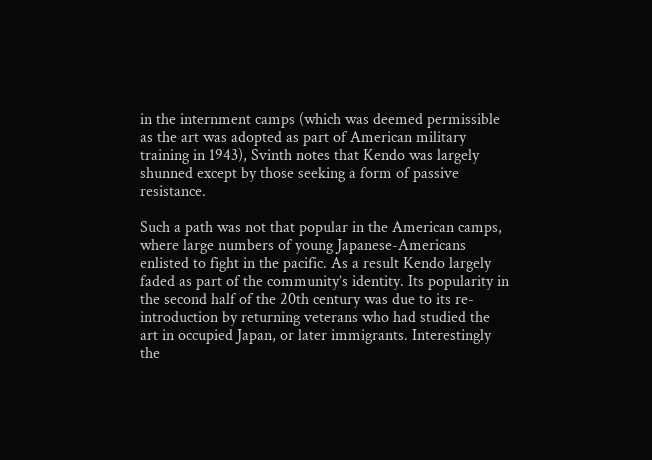in the internment camps (which was deemed permissible as the art was adopted as part of American military training in 1943), Svinth notes that Kendo was largely shunned except by those seeking a form of passive resistance.

Such a path was not that popular in the American camps, where large numbers of young Japanese-Americans enlisted to fight in the pacific. As a result Kendo largely faded as part of the community’s identity. Its popularity in the second half of the 20th century was due to its re-introduction by returning veterans who had studied the art in occupied Japan, or later immigrants. Interestingly the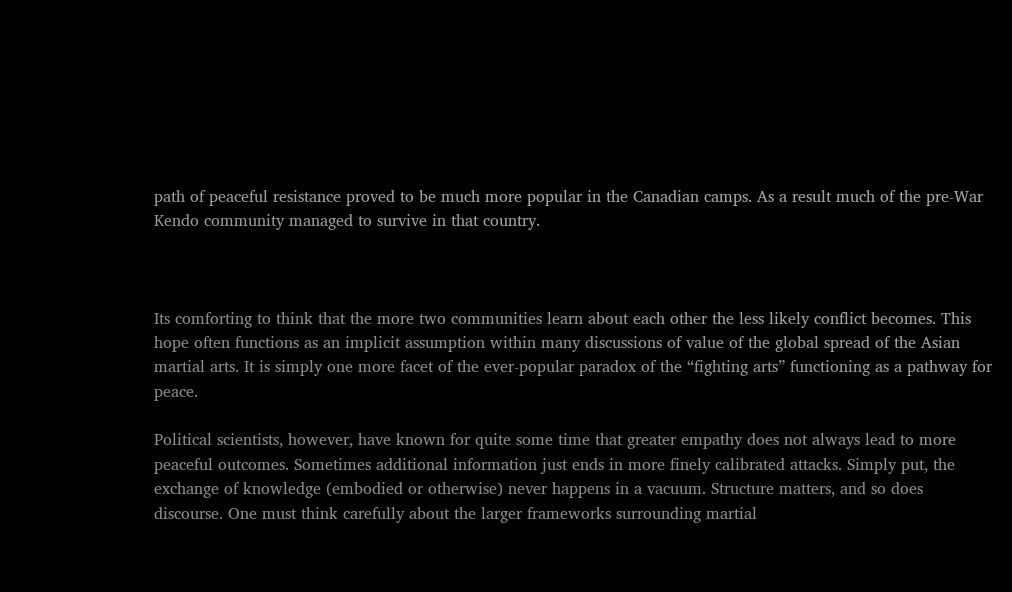path of peaceful resistance proved to be much more popular in the Canadian camps. As a result much of the pre-War Kendo community managed to survive in that country.



Its comforting to think that the more two communities learn about each other the less likely conflict becomes. This hope often functions as an implicit assumption within many discussions of value of the global spread of the Asian martial arts. It is simply one more facet of the ever-popular paradox of the “fighting arts” functioning as a pathway for peace.

Political scientists, however, have known for quite some time that greater empathy does not always lead to more peaceful outcomes. Sometimes additional information just ends in more finely calibrated attacks. Simply put, the exchange of knowledge (embodied or otherwise) never happens in a vacuum. Structure matters, and so does discourse. One must think carefully about the larger frameworks surrounding martial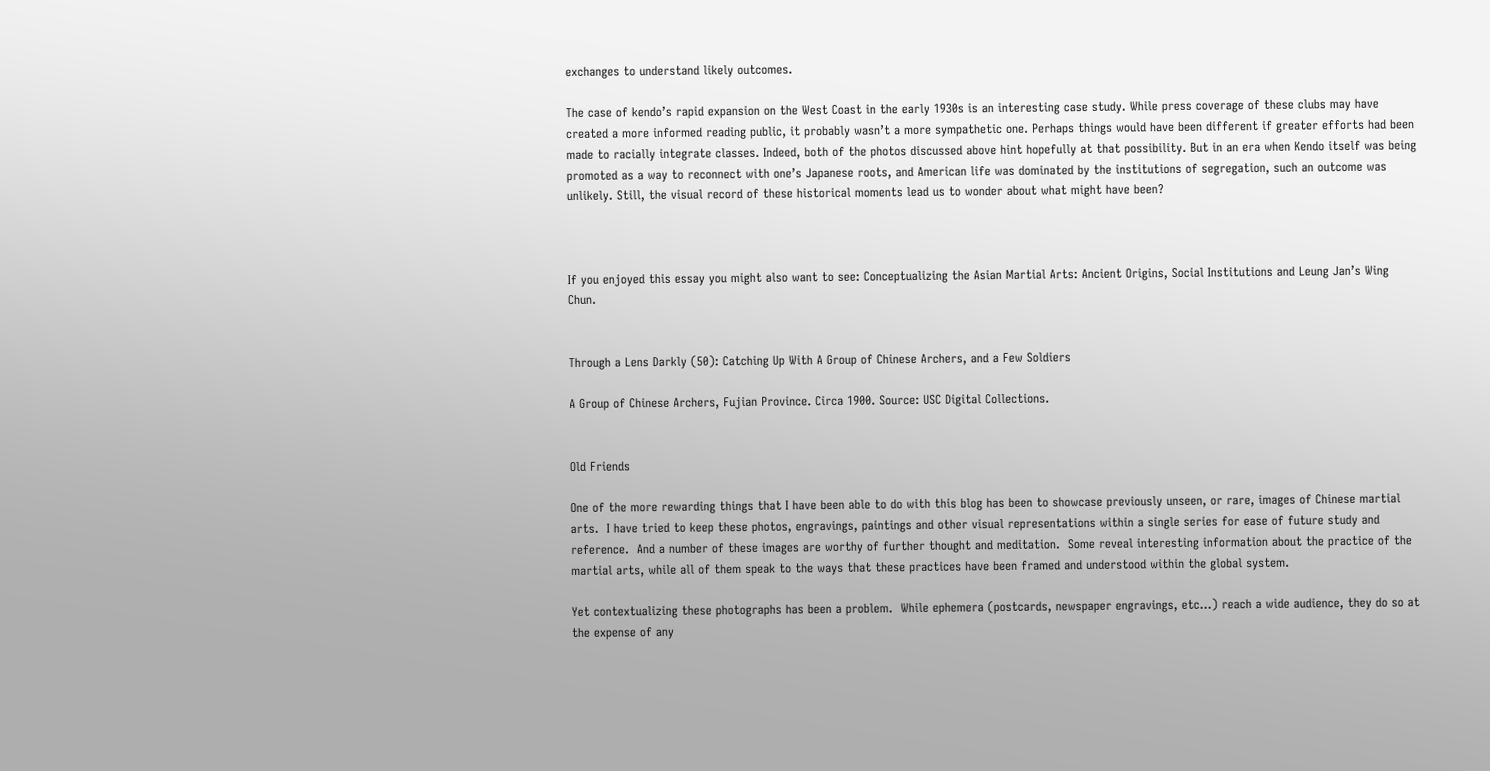exchanges to understand likely outcomes.

The case of kendo’s rapid expansion on the West Coast in the early 1930s is an interesting case study. While press coverage of these clubs may have created a more informed reading public, it probably wasn’t a more sympathetic one. Perhaps things would have been different if greater efforts had been made to racially integrate classes. Indeed, both of the photos discussed above hint hopefully at that possibility. But in an era when Kendo itself was being promoted as a way to reconnect with one’s Japanese roots, and American life was dominated by the institutions of segregation, such an outcome was unlikely. Still, the visual record of these historical moments lead us to wonder about what might have been?



If you enjoyed this essay you might also want to see: Conceptualizing the Asian Martial Arts: Ancient Origins, Social Institutions and Leung Jan’s Wing Chun.


Through a Lens Darkly (50): Catching Up With A Group of Chinese Archers, and a Few Soldiers

A Group of Chinese Archers, Fujian Province. Circa 1900. Source: USC Digital Collections.


Old Friends

One of the more rewarding things that I have been able to do with this blog has been to showcase previously unseen, or rare, images of Chinese martial arts.  I have tried to keep these photos, engravings, paintings and other visual representations within a single series for ease of future study and reference.  And a number of these images are worthy of further thought and meditation.  Some reveal interesting information about the practice of the martial arts, while all of them speak to the ways that these practices have been framed and understood within the global system.

Yet contextualizing these photographs has been a problem.  While ephemera (postcards, newspaper engravings, etc…) reach a wide audience, they do so at the expense of any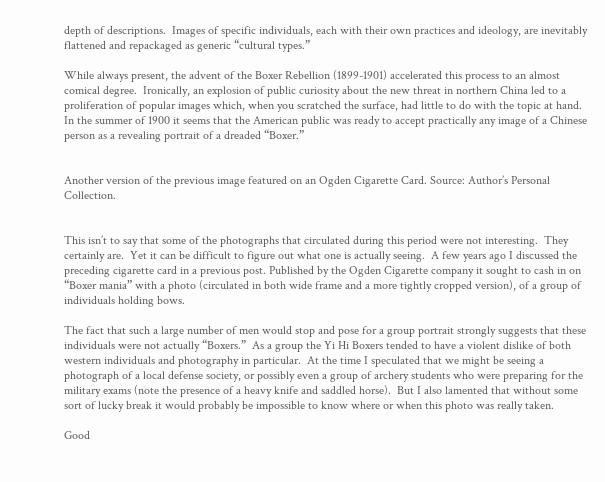depth of descriptions.  Images of specific individuals, each with their own practices and ideology, are inevitably flattened and repackaged as generic “cultural types.”

While always present, the advent of the Boxer Rebellion (1899-1901) accelerated this process to an almost comical degree.  Ironically, an explosion of public curiosity about the new threat in northern China led to a proliferation of popular images which, when you scratched the surface, had little to do with the topic at hand.  In the summer of 1900 it seems that the American public was ready to accept practically any image of a Chinese person as a revealing portrait of a dreaded “Boxer.”


Another version of the previous image featured on an Ogden Cigarette Card. Source: Author’s Personal Collection.


This isn’t to say that some of the photographs that circulated during this period were not interesting.  They certainly are.  Yet it can be difficult to figure out what one is actually seeing.  A few years ago I discussed the preceding cigarette card in a previous post. Published by the Ogden Cigarette company it sought to cash in on “Boxer mania” with a photo (circulated in both wide frame and a more tightly cropped version), of a group of individuals holding bows.

The fact that such a large number of men would stop and pose for a group portrait strongly suggests that these individuals were not actually “Boxers.”  As a group the Yi Hi Boxers tended to have a violent dislike of both western individuals and photography in particular.  At the time I speculated that we might be seeing a photograph of a local defense society, or possibly even a group of archery students who were preparing for the military exams (note the presence of a heavy knife and saddled horse).  But I also lamented that without some sort of lucky break it would probably be impossible to know where or when this photo was really taken.

Good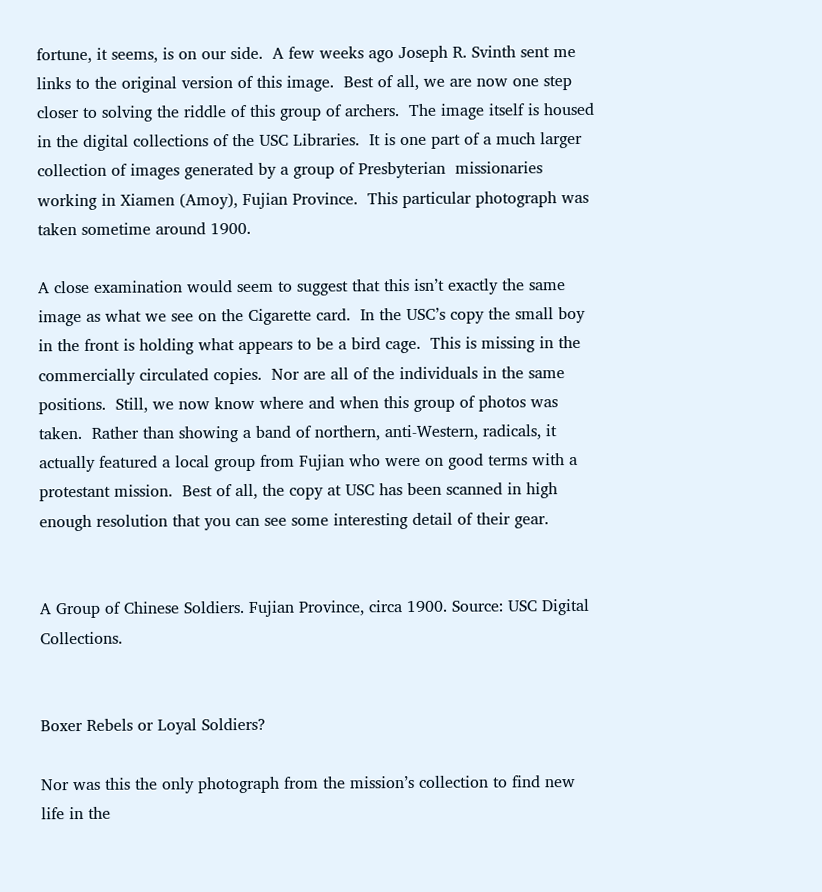fortune, it seems, is on our side.  A few weeks ago Joseph R. Svinth sent me links to the original version of this image.  Best of all, we are now one step closer to solving the riddle of this group of archers.  The image itself is housed in the digital collections of the USC Libraries.  It is one part of a much larger collection of images generated by a group of Presbyterian  missionaries working in Xiamen (Amoy), Fujian Province.  This particular photograph was taken sometime around 1900.

A close examination would seem to suggest that this isn’t exactly the same image as what we see on the Cigarette card.  In the USC’s copy the small boy in the front is holding what appears to be a bird cage.  This is missing in the commercially circulated copies.  Nor are all of the individuals in the same positions.  Still, we now know where and when this group of photos was taken.  Rather than showing a band of northern, anti-Western, radicals, it actually featured a local group from Fujian who were on good terms with a protestant mission.  Best of all, the copy at USC has been scanned in high enough resolution that you can see some interesting detail of their gear.


A Group of Chinese Soldiers. Fujian Province, circa 1900. Source: USC Digital Collections.


Boxer Rebels or Loyal Soldiers?

Nor was this the only photograph from the mission’s collection to find new life in the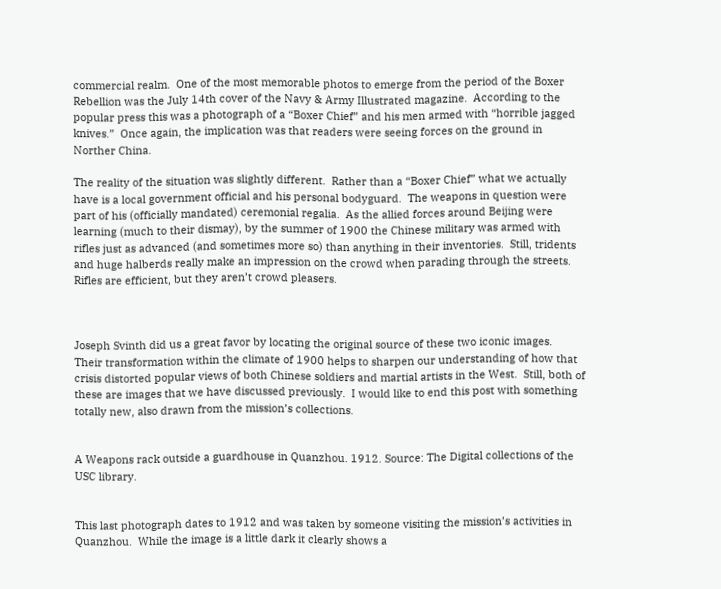commercial realm.  One of the most memorable photos to emerge from the period of the Boxer Rebellion was the July 14th cover of the Navy & Army Illustrated magazine.  According to the popular press this was a photograph of a “Boxer Chief” and his men armed with “horrible jagged knives.”  Once again, the implication was that readers were seeing forces on the ground in Norther China.

The reality of the situation was slightly different.  Rather than a “Boxer Chief” what we actually have is a local government official and his personal bodyguard.  The weapons in question were part of his (officially mandated) ceremonial regalia.  As the allied forces around Beijing were learning (much to their dismay), by the summer of 1900 the Chinese military was armed with rifles just as advanced (and sometimes more so) than anything in their inventories.  Still, tridents and huge halberds really make an impression on the crowd when parading through the streets.  Rifles are efficient, but they aren’t crowd pleasers.



Joseph Svinth did us a great favor by locating the original source of these two iconic images.  Their transformation within the climate of 1900 helps to sharpen our understanding of how that crisis distorted popular views of both Chinese soldiers and martial artists in the West.  Still, both of these are images that we have discussed previously.  I would like to end this post with something totally new, also drawn from the mission’s collections.


A Weapons rack outside a guardhouse in Quanzhou. 1912. Source: The Digital collections of the USC library.


This last photograph dates to 1912 and was taken by someone visiting the mission’s activities in Quanzhou.  While the image is a little dark it clearly shows a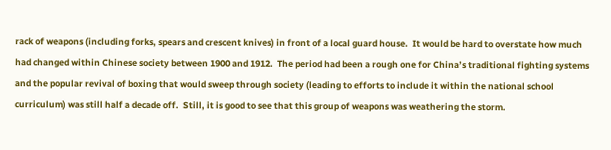rack of weapons (including forks, spears and crescent knives) in front of a local guard house.  It would be hard to overstate how much had changed within Chinese society between 1900 and 1912.  The period had been a rough one for China’s traditional fighting systems and the popular revival of boxing that would sweep through society (leading to efforts to include it within the national school curriculum) was still half a decade off.  Still, it is good to see that this group of weapons was weathering the storm.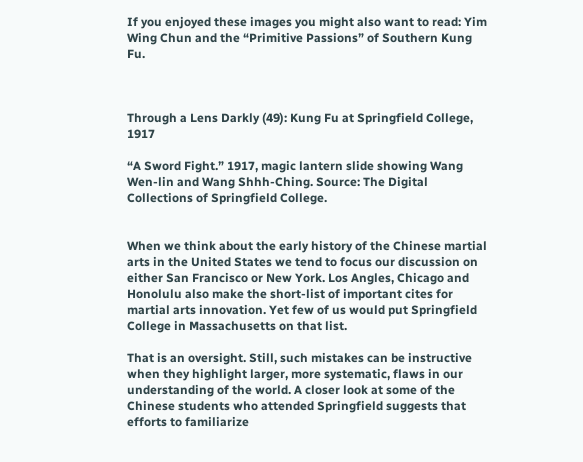If you enjoyed these images you might also want to read: Yim Wing Chun and the “Primitive Passions” of Southern Kung Fu.



Through a Lens Darkly (49): Kung Fu at Springfield College, 1917

“A Sword Fight.” 1917, magic lantern slide showing Wang Wen-lin and Wang Shhh-Ching. Source: The Digital Collections of Springfield College.


When we think about the early history of the Chinese martial arts in the United States we tend to focus our discussion on either San Francisco or New York. Los Angles, Chicago and Honolulu also make the short-list of important cites for martial arts innovation. Yet few of us would put Springfield College in Massachusetts on that list.

That is an oversight. Still, such mistakes can be instructive when they highlight larger, more systematic, flaws in our understanding of the world. A closer look at some of the Chinese students who attended Springfield suggests that efforts to familiarize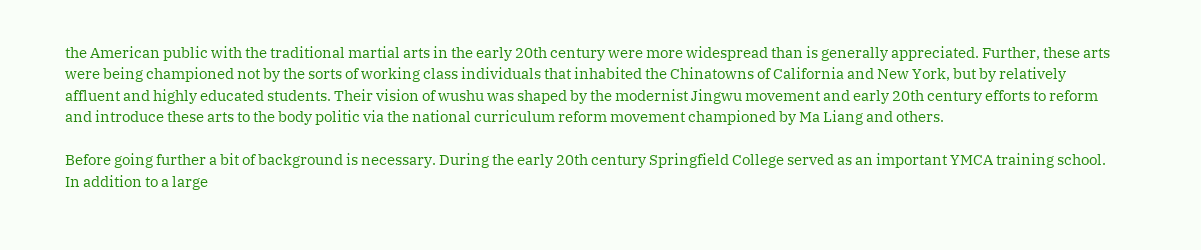the American public with the traditional martial arts in the early 20th century were more widespread than is generally appreciated. Further, these arts were being championed not by the sorts of working class individuals that inhabited the Chinatowns of California and New York, but by relatively affluent and highly educated students. Their vision of wushu was shaped by the modernist Jingwu movement and early 20th century efforts to reform and introduce these arts to the body politic via the national curriculum reform movement championed by Ma Liang and others.

Before going further a bit of background is necessary. During the early 20th century Springfield College served as an important YMCA training school. In addition to a large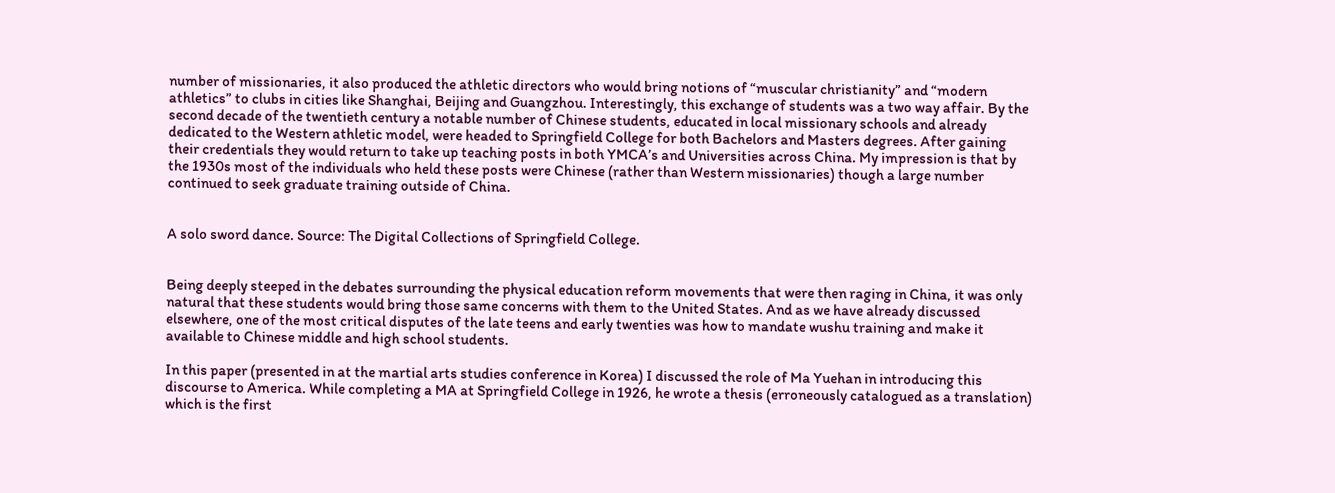number of missionaries, it also produced the athletic directors who would bring notions of “muscular christianity” and “modern athletics” to clubs in cities like Shanghai, Beijing and Guangzhou. Interestingly, this exchange of students was a two way affair. By the second decade of the twentieth century a notable number of Chinese students, educated in local missionary schools and already dedicated to the Western athletic model, were headed to Springfield College for both Bachelors and Masters degrees. After gaining their credentials they would return to take up teaching posts in both YMCA’s and Universities across China. My impression is that by the 1930s most of the individuals who held these posts were Chinese (rather than Western missionaries) though a large number continued to seek graduate training outside of China.


A solo sword dance. Source: The Digital Collections of Springfield College.


Being deeply steeped in the debates surrounding the physical education reform movements that were then raging in China, it was only natural that these students would bring those same concerns with them to the United States. And as we have already discussed elsewhere, one of the most critical disputes of the late teens and early twenties was how to mandate wushu training and make it available to Chinese middle and high school students.

In this paper (presented in at the martial arts studies conference in Korea) I discussed the role of Ma Yuehan in introducing this discourse to America. While completing a MA at Springfield College in 1926, he wrote a thesis (erroneously catalogued as a translation) which is the first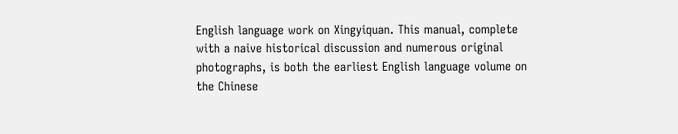English language work on Xingyiquan. This manual, complete with a naive historical discussion and numerous original photographs, is both the earliest English language volume on the Chinese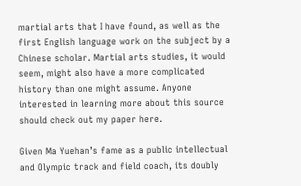martial arts that I have found, as well as the first English language work on the subject by a Chinese scholar. Martial arts studies, it would seem, might also have a more complicated history than one might assume. Anyone interested in learning more about this source should check out my paper here.

Given Ma Yuehan’s fame as a public intellectual and Olympic track and field coach, its doubly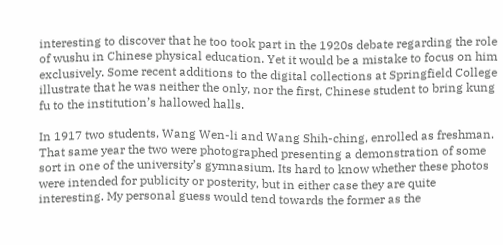interesting to discover that he too took part in the 1920s debate regarding the role of wushu in Chinese physical education. Yet it would be a mistake to focus on him exclusively. Some recent additions to the digital collections at Springfield College illustrate that he was neither the only, nor the first, Chinese student to bring kung fu to the institution’s hallowed halls.

In 1917 two students, Wang Wen-li and Wang Shih-ching, enrolled as freshman. That same year the two were photographed presenting a demonstration of some sort in one of the university’s gymnasium. Its hard to know whether these photos were intended for publicity or posterity, but in either case they are quite interesting. My personal guess would tend towards the former as the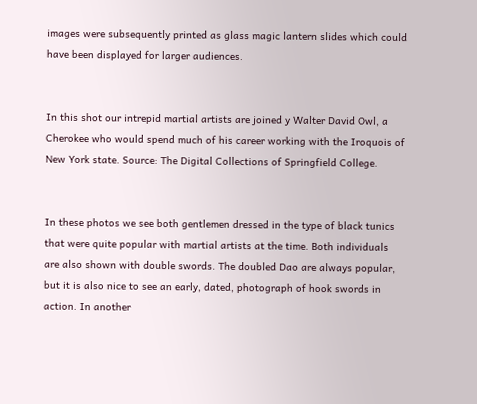images were subsequently printed as glass magic lantern slides which could have been displayed for larger audiences.


In this shot our intrepid martial artists are joined y Walter David Owl, a Cherokee who would spend much of his career working with the Iroquois of New York state. Source: The Digital Collections of Springfield College.


In these photos we see both gentlemen dressed in the type of black tunics that were quite popular with martial artists at the time. Both individuals are also shown with double swords. The doubled Dao are always popular, but it is also nice to see an early, dated, photograph of hook swords in action. In another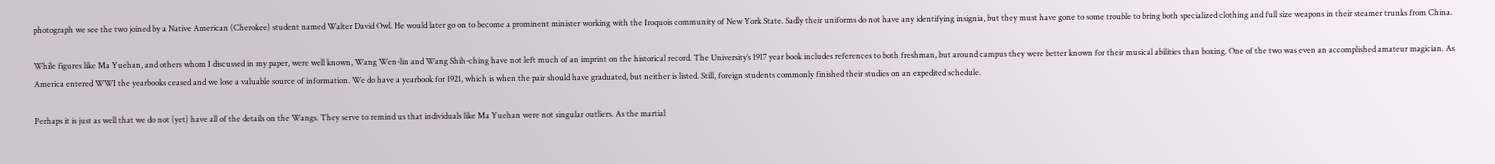photograph we see the two joined by a Native American (Cherokee) student named Walter David Owl. He would later go on to become a prominent minister working with the Iroquois community of New York State. Sadly their uniforms do not have any identifying insignia, but they must have gone to some trouble to bring both specialized clothing and full size weapons in their steamer trunks from China.

While figures like Ma Yuehan, and others whom I discussed in my paper, were well known, Wang Wen-lin and Wang Shih-ching have not left much of an imprint on the historical record. The University’s 1917 year book includes references to both freshman, but around campus they were better known for their musical abilities than boxing. One of the two was even an accomplished amateur magician. As America entered WWI the yearbooks ceased and we lose a valuable source of information. We do have a yearbook for 1921, which is when the pair should have graduated, but neither is listed. Still, foreign students commonly finished their studies on an expedited schedule.

Perhaps it is just as well that we do not (yet) have all of the details on the Wangs. They serve to remind us that individuals like Ma Yuehan were not singular outliers. As the martial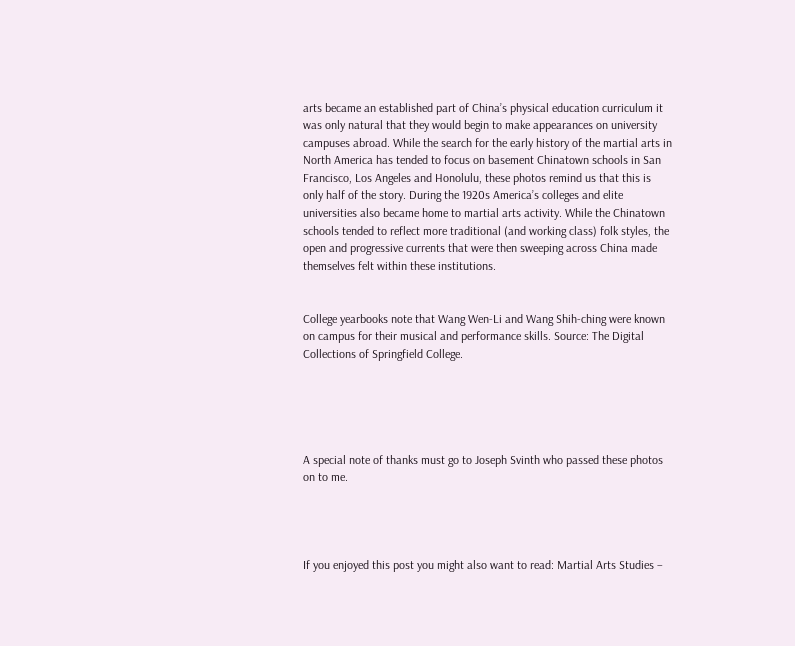arts became an established part of China’s physical education curriculum it was only natural that they would begin to make appearances on university campuses abroad. While the search for the early history of the martial arts in North America has tended to focus on basement Chinatown schools in San Francisco, Los Angeles and Honolulu, these photos remind us that this is only half of the story. During the 1920s America’s colleges and elite universities also became home to martial arts activity. While the Chinatown schools tended to reflect more traditional (and working class) folk styles, the open and progressive currents that were then sweeping across China made themselves felt within these institutions.


College yearbooks note that Wang Wen-Li and Wang Shih-ching were known on campus for their musical and performance skills. Source: The Digital Collections of Springfield College.





A special note of thanks must go to Joseph Svinth who passed these photos on to me.




If you enjoyed this post you might also want to read: Martial Arts Studies –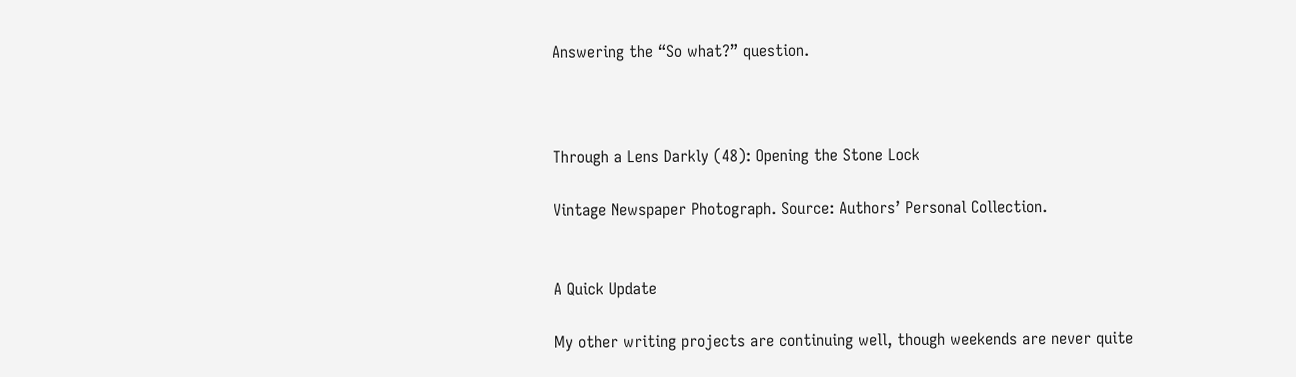Answering the “So what?” question.



Through a Lens Darkly (48): Opening the Stone Lock

Vintage Newspaper Photograph. Source: Authors’ Personal Collection.


A Quick Update

My other writing projects are continuing well, though weekends are never quite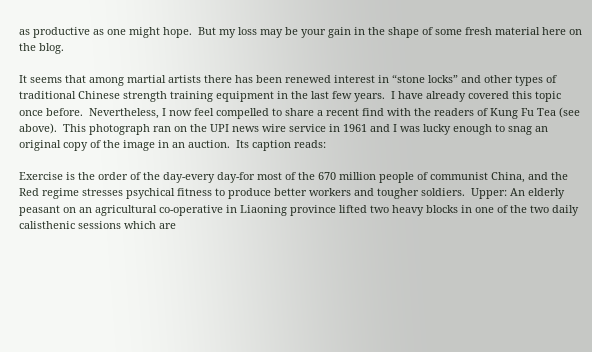as productive as one might hope.  But my loss may be your gain in the shape of some fresh material here on the blog.

It seems that among martial artists there has been renewed interest in “stone locks” and other types of traditional Chinese strength training equipment in the last few years.  I have already covered this topic once before.  Nevertheless, I now feel compelled to share a recent find with the readers of Kung Fu Tea (see above).  This photograph ran on the UPI news wire service in 1961 and I was lucky enough to snag an original copy of the image in an auction.  Its caption reads:

Exercise is the order of the day-every day-for most of the 670 million people of communist China, and the Red regime stresses psychical fitness to produce better workers and tougher soldiers.  Upper: An elderly peasant on an agricultural co-operative in Liaoning province lifted two heavy blocks in one of the two daily calisthenic sessions which are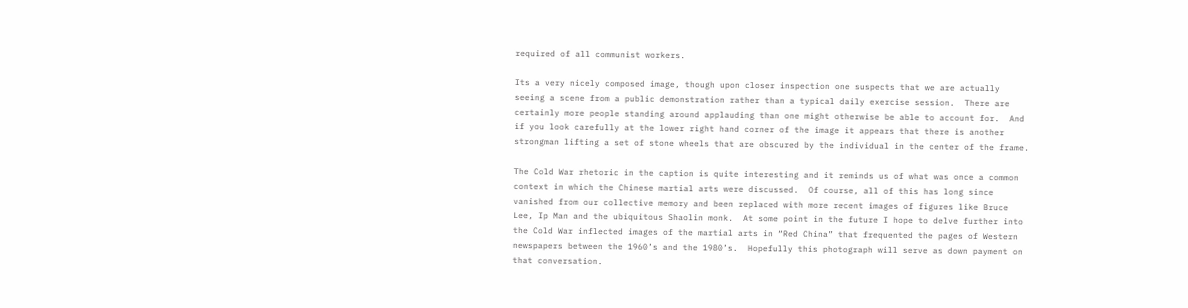required of all communist workers.

Its a very nicely composed image, though upon closer inspection one suspects that we are actually seeing a scene from a public demonstration rather than a typical daily exercise session.  There are certainly more people standing around applauding than one might otherwise be able to account for.  And if you look carefully at the lower right hand corner of the image it appears that there is another strongman lifting a set of stone wheels that are obscured by the individual in the center of the frame.

The Cold War rhetoric in the caption is quite interesting and it reminds us of what was once a common context in which the Chinese martial arts were discussed.  Of course, all of this has long since vanished from our collective memory and been replaced with more recent images of figures like Bruce Lee, Ip Man and the ubiquitous Shaolin monk.  At some point in the future I hope to delve further into the Cold War inflected images of the martial arts in “Red China” that frequented the pages of Western newspapers between the 1960’s and the 1980’s.  Hopefully this photograph will serve as down payment on that conversation.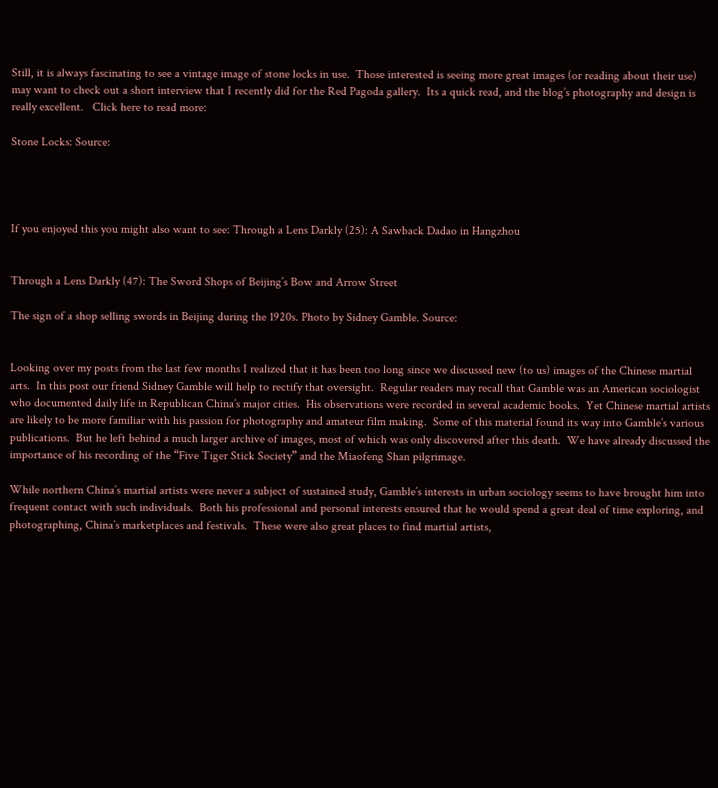Still, it is always fascinating to see a vintage image of stone locks in use.  Those interested is seeing more great images (or reading about their use) may want to check out a short interview that I recently did for the Red Pagoda gallery.  Its a quick read, and the blog’s photography and design is really excellent.   Click here to read more:

Stone Locks: Source:




If you enjoyed this you might also want to see: Through a Lens Darkly (25): A Sawback Dadao in Hangzhou


Through a Lens Darkly (47): The Sword Shops of Beijing’s Bow and Arrow Street

The sign of a shop selling swords in Beijing during the 1920s. Photo by Sidney Gamble. Source:


Looking over my posts from the last few months I realized that it has been too long since we discussed new (to us) images of the Chinese martial arts.  In this post our friend Sidney Gamble will help to rectify that oversight.  Regular readers may recall that Gamble was an American sociologist who documented daily life in Republican China’s major cities.  His observations were recorded in several academic books.  Yet Chinese martial artists are likely to be more familiar with his passion for photography and amateur film making.  Some of this material found its way into Gamble’s various publications.  But he left behind a much larger archive of images, most of which was only discovered after this death.  We have already discussed the importance of his recording of the “Five Tiger Stick Society” and the Miaofeng Shan pilgrimage.

While northern China’s martial artists were never a subject of sustained study, Gamble’s interests in urban sociology seems to have brought him into frequent contact with such individuals.  Both his professional and personal interests ensured that he would spend a great deal of time exploring, and photographing, China’s marketplaces and festivals.  These were also great places to find martial artists,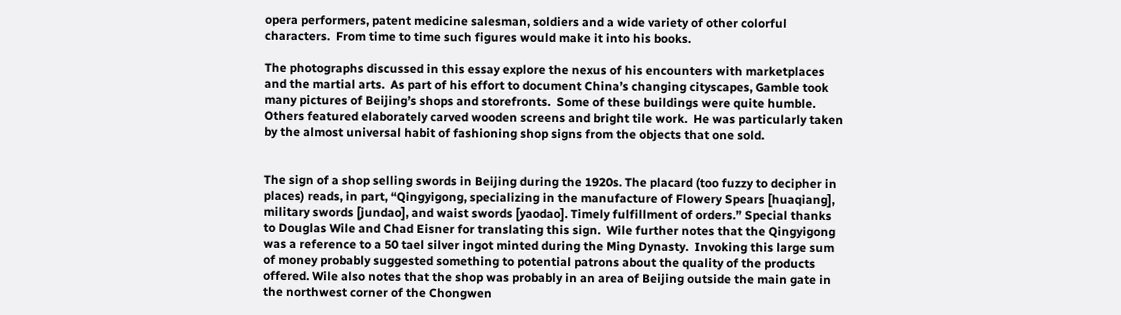opera performers, patent medicine salesman, soldiers and a wide variety of other colorful characters.  From time to time such figures would make it into his books.

The photographs discussed in this essay explore the nexus of his encounters with marketplaces and the martial arts.  As part of his effort to document China’s changing cityscapes, Gamble took many pictures of Beijing’s shops and storefronts.  Some of these buildings were quite humble.  Others featured elaborately carved wooden screens and bright tile work.  He was particularly taken by the almost universal habit of fashioning shop signs from the objects that one sold.


The sign of a shop selling swords in Beijing during the 1920s. The placard (too fuzzy to decipher in places) reads, in part, “Qingyigong, specializing in the manufacture of Flowery Spears [huaqiang], military swords [jundao], and waist swords [yaodao]. Timely fulfillment of orders.” Special thanks to Douglas Wile and Chad Eisner for translating this sign.  Wile further notes that the Qingyigong was a reference to a 50 tael silver ingot minted during the Ming Dynasty.  Invoking this large sum of money probably suggested something to potential patrons about the quality of the products offered. Wile also notes that the shop was probably in an area of Beijing outside the main gate in the northwest corner of the Chongwen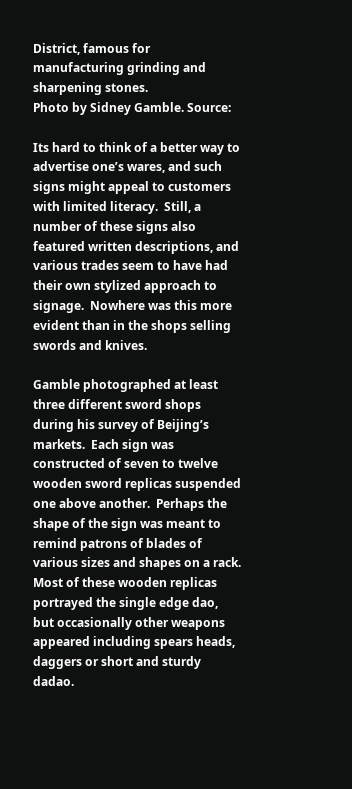District, famous for manufacturing grinding and sharpening stones.
Photo by Sidney Gamble. Source:

Its hard to think of a better way to advertise one’s wares, and such signs might appeal to customers with limited literacy.  Still, a number of these signs also featured written descriptions, and various trades seem to have had their own stylized approach to signage.  Nowhere was this more evident than in the shops selling swords and knives.

Gamble photographed at least three different sword shops during his survey of Beijing’s markets.  Each sign was constructed of seven to twelve wooden sword replicas suspended one above another.  Perhaps the shape of the sign was meant to remind patrons of blades of various sizes and shapes on a rack.  Most of these wooden replicas portrayed the single edge dao, but occasionally other weapons appeared including spears heads, daggers or short and sturdy dadao.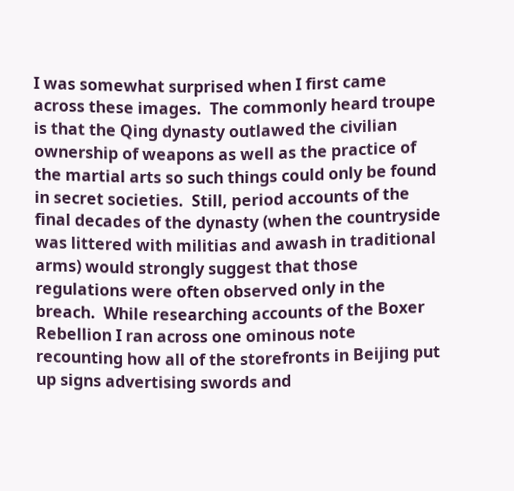I was somewhat surprised when I first came across these images.  The commonly heard troupe is that the Qing dynasty outlawed the civilian ownership of weapons as well as the practice of the martial arts so such things could only be found in secret societies.  Still, period accounts of the final decades of the dynasty (when the countryside was littered with militias and awash in traditional arms) would strongly suggest that those regulations were often observed only in the breach.  While researching accounts of the Boxer Rebellion I ran across one ominous note recounting how all of the storefronts in Beijing put up signs advertising swords and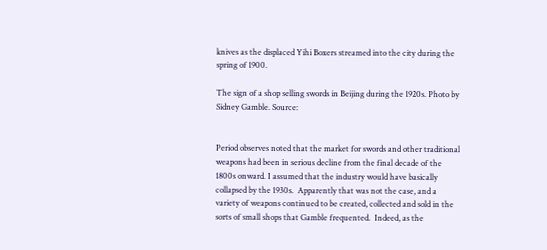knives as the displaced Yihi Boxers streamed into the city during the spring of 1900.

The sign of a shop selling swords in Beijing during the 1920s. Photo by Sidney Gamble. Source:


Period observes noted that the market for swords and other traditional weapons had been in serious decline from the final decade of the 1800s onward. I assumed that the industry would have basically collapsed by the 1930s.  Apparently that was not the case, and a variety of weapons continued to be created, collected and sold in the sorts of small shops that Gamble frequented.  Indeed, as the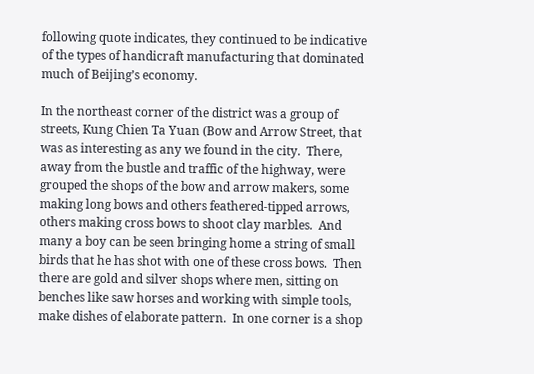following quote indicates, they continued to be indicative of the types of handicraft manufacturing that dominated much of Beijing’s economy.

In the northeast corner of the district was a group of streets, Kung Chien Ta Yuan (Bow and Arrow Street, that was as interesting as any we found in the city.  There, away from the bustle and traffic of the highway, were grouped the shops of the bow and arrow makers, some making long bows and others feathered-tipped arrows, others making cross bows to shoot clay marbles.  And many a boy can be seen bringing home a string of small birds that he has shot with one of these cross bows.  Then there are gold and silver shops where men, sitting on benches like saw horses and working with simple tools, make dishes of elaborate pattern.  In one corner is a shop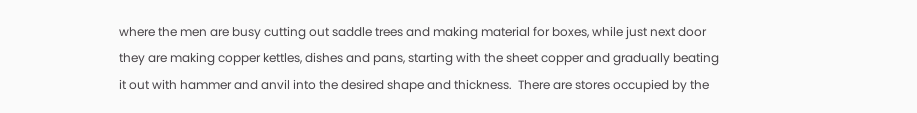where the men are busy cutting out saddle trees and making material for boxes, while just next door they are making copper kettles, dishes and pans, starting with the sheet copper and gradually beating it out with hammer and anvil into the desired shape and thickness.  There are stores occupied by the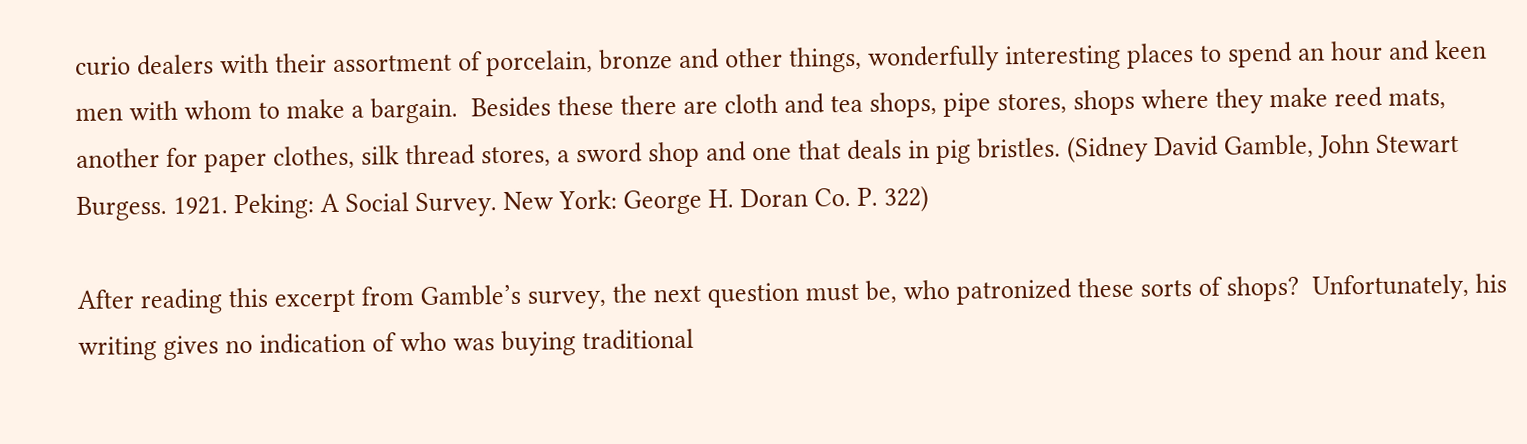curio dealers with their assortment of porcelain, bronze and other things, wonderfully interesting places to spend an hour and keen men with whom to make a bargain.  Besides these there are cloth and tea shops, pipe stores, shops where they make reed mats, another for paper clothes, silk thread stores, a sword shop and one that deals in pig bristles. (Sidney David Gamble, John Stewart Burgess. 1921. Peking: A Social Survey. New York: George H. Doran Co. P. 322)

After reading this excerpt from Gamble’s survey, the next question must be, who patronized these sorts of shops?  Unfortunately, his writing gives no indication of who was buying traditional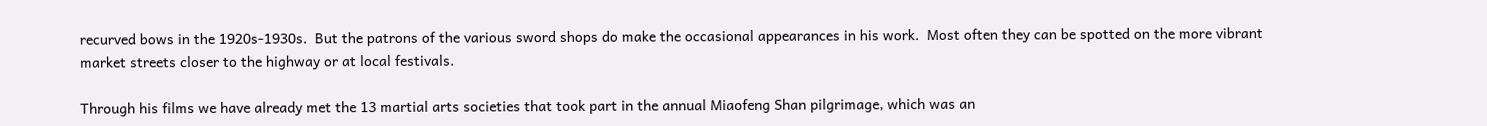recurved bows in the 1920s-1930s.  But the patrons of the various sword shops do make the occasional appearances in his work.  Most often they can be spotted on the more vibrant market streets closer to the highway or at local festivals.

Through his films we have already met the 13 martial arts societies that took part in the annual Miaofeng Shan pilgrimage, which was an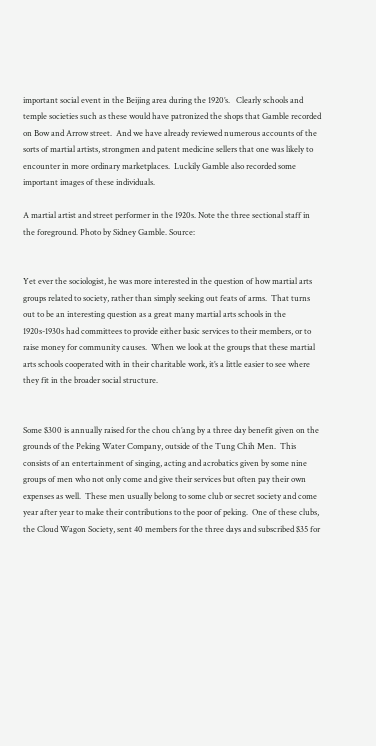important social event in the Beijing area during the 1920’s.   Clearly schools and temple societies such as these would have patronized the shops that Gamble recorded on Bow and Arrow street.  And we have already reviewed numerous accounts of the sorts of martial artists, strongmen and patent medicine sellers that one was likely to encounter in more ordinary marketplaces.  Luckily Gamble also recorded some important images of these individuals.

A martial artist and street performer in the 1920s. Note the three sectional staff in the foreground. Photo by Sidney Gamble. Source:


Yet ever the sociologist, he was more interested in the question of how martial arts groups related to society, rather than simply seeking out feats of arms.  That turns out to be an interesting question as a great many martial arts schools in the 1920s-1930s had committees to provide either basic services to their members, or to raise money for community causes.  When we look at the groups that these martial arts schools cooperated with in their charitable work, it’s a little easier to see where they fit in the broader social structure.


Some $300 is annually raised for the chou ch’ang by a three day benefit given on the grounds of the Peking Water Company, outside of the Tung Chih Men.  This consists of an entertainment of singing, acting and acrobatics given by some nine groups of men who not only come and give their services but often pay their own expenses as well.  These men usually belong to some club or secret society and come year after year to make their contributions to the poor of peking.  One of these clubs, the Cloud Wagon Society, sent 40 members for the three days and subscribed $35 for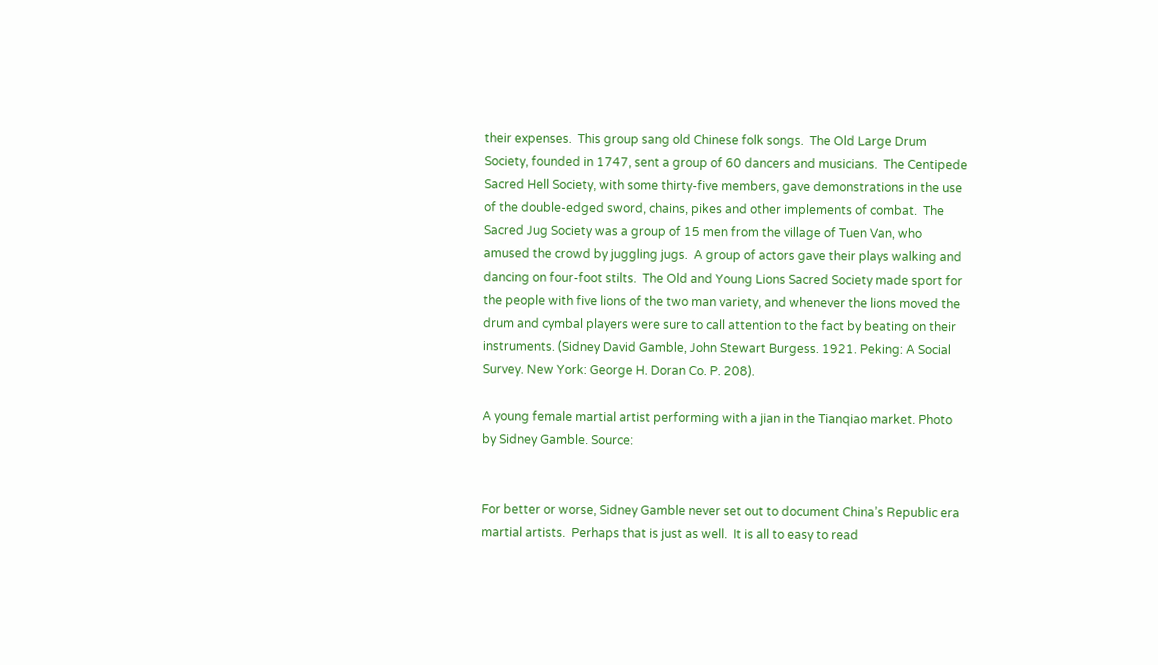their expenses.  This group sang old Chinese folk songs.  The Old Large Drum Society, founded in 1747, sent a group of 60 dancers and musicians.  The Centipede Sacred Hell Society, with some thirty-five members, gave demonstrations in the use of the double-edged sword, chains, pikes and other implements of combat.  The Sacred Jug Society was a group of 15 men from the village of Tuen Van, who amused the crowd by juggling jugs.  A group of actors gave their plays walking and dancing on four-foot stilts.  The Old and Young Lions Sacred Society made sport for the people with five lions of the two man variety, and whenever the lions moved the drum and cymbal players were sure to call attention to the fact by beating on their instruments. (Sidney David Gamble, John Stewart Burgess. 1921. Peking: A Social Survey. New York: George H. Doran Co. P. 208).

A young female martial artist performing with a jian in the Tianqiao market. Photo by Sidney Gamble. Source:


For better or worse, Sidney Gamble never set out to document China’s Republic era martial artists.  Perhaps that is just as well.  It is all to easy to read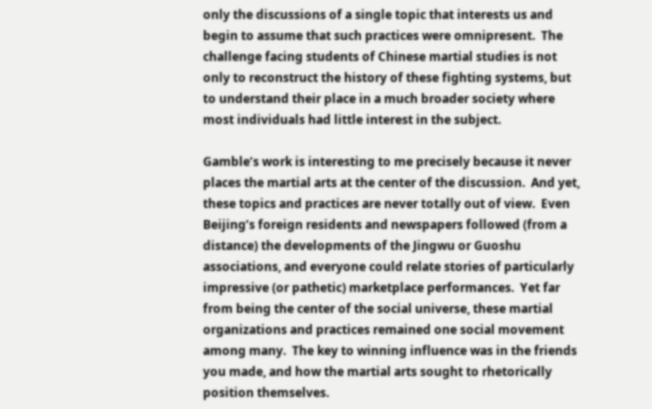only the discussions of a single topic that interests us and begin to assume that such practices were omnipresent.  The challenge facing students of Chinese martial studies is not only to reconstruct the history of these fighting systems, but to understand their place in a much broader society where most individuals had little interest in the subject.

Gamble’s work is interesting to me precisely because it never places the martial arts at the center of the discussion.  And yet, these topics and practices are never totally out of view.  Even Beijing’s foreign residents and newspapers followed (from a distance) the developments of the Jingwu or Guoshu associations, and everyone could relate stories of particularly impressive (or pathetic) marketplace performances.  Yet far from being the center of the social universe, these martial organizations and practices remained one social movement among many.  The key to winning influence was in the friends you made, and how the martial arts sought to rhetorically position themselves.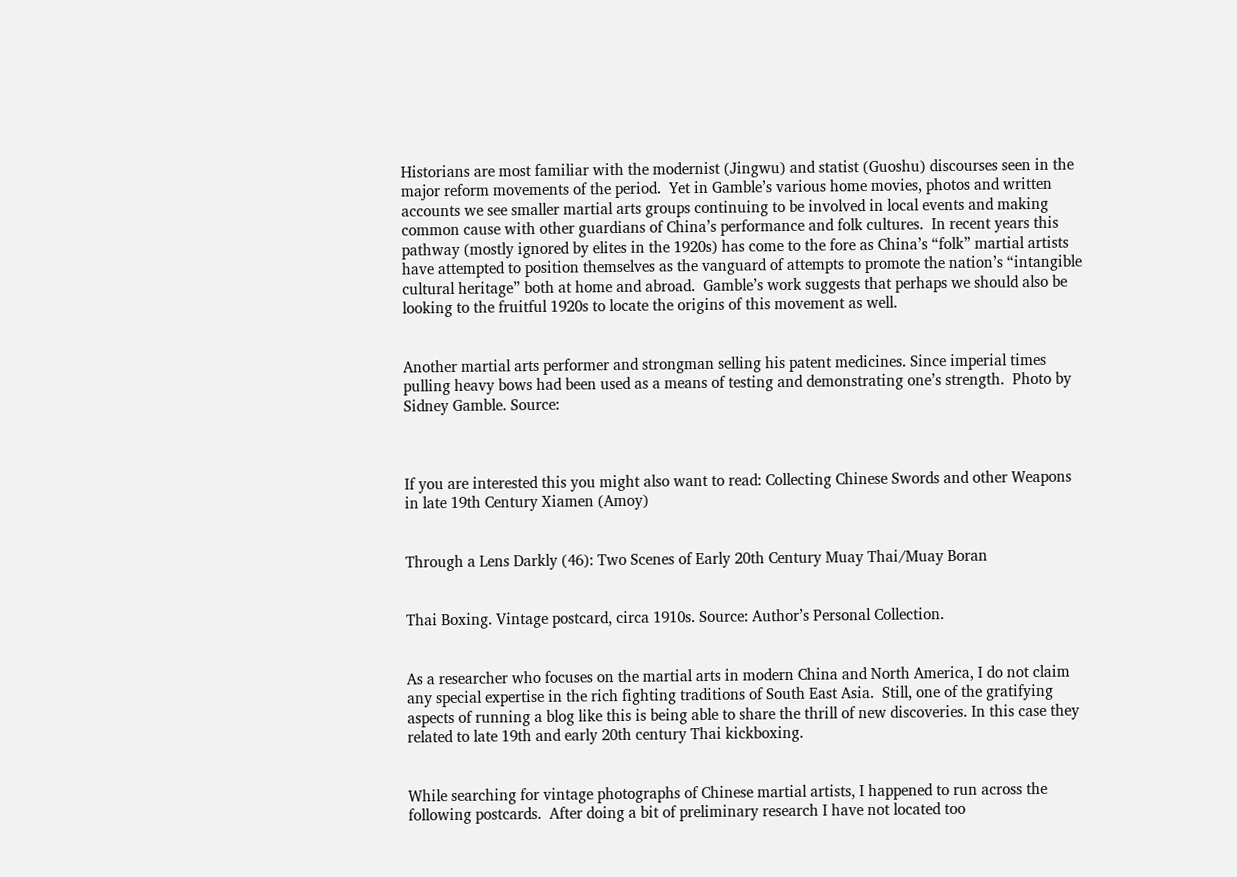Historians are most familiar with the modernist (Jingwu) and statist (Guoshu) discourses seen in the major reform movements of the period.  Yet in Gamble’s various home movies, photos and written accounts we see smaller martial arts groups continuing to be involved in local events and making common cause with other guardians of China’s performance and folk cultures.  In recent years this pathway (mostly ignored by elites in the 1920s) has come to the fore as China’s “folk” martial artists have attempted to position themselves as the vanguard of attempts to promote the nation’s “intangible cultural heritage” both at home and abroad.  Gamble’s work suggests that perhaps we should also be looking to the fruitful 1920s to locate the origins of this movement as well.


Another martial arts performer and strongman selling his patent medicines. Since imperial times pulling heavy bows had been used as a means of testing and demonstrating one’s strength.  Photo by Sidney Gamble. Source:



If you are interested this you might also want to read: Collecting Chinese Swords and other Weapons in late 19th Century Xiamen (Amoy)


Through a Lens Darkly (46): Two Scenes of Early 20th Century Muay Thai/Muay Boran


Thai Boxing. Vintage postcard, circa 1910s. Source: Author’s Personal Collection.


As a researcher who focuses on the martial arts in modern China and North America, I do not claim any special expertise in the rich fighting traditions of South East Asia.  Still, one of the gratifying aspects of running a blog like this is being able to share the thrill of new discoveries. In this case they related to late 19th and early 20th century Thai kickboxing.


While searching for vintage photographs of Chinese martial artists, I happened to run across the following postcards.  After doing a bit of preliminary research I have not located too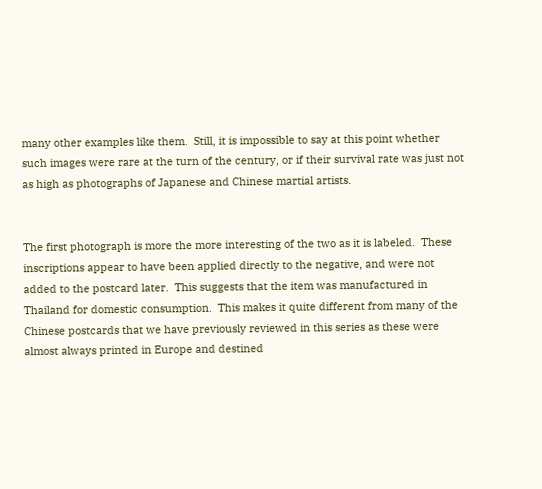many other examples like them.  Still, it is impossible to say at this point whether such images were rare at the turn of the century, or if their survival rate was just not as high as photographs of Japanese and Chinese martial artists.


The first photograph is more the more interesting of the two as it is labeled.  These inscriptions appear to have been applied directly to the negative, and were not added to the postcard later.  This suggests that the item was manufactured in Thailand for domestic consumption.  This makes it quite different from many of the Chinese postcards that we have previously reviewed in this series as these were almost always printed in Europe and destined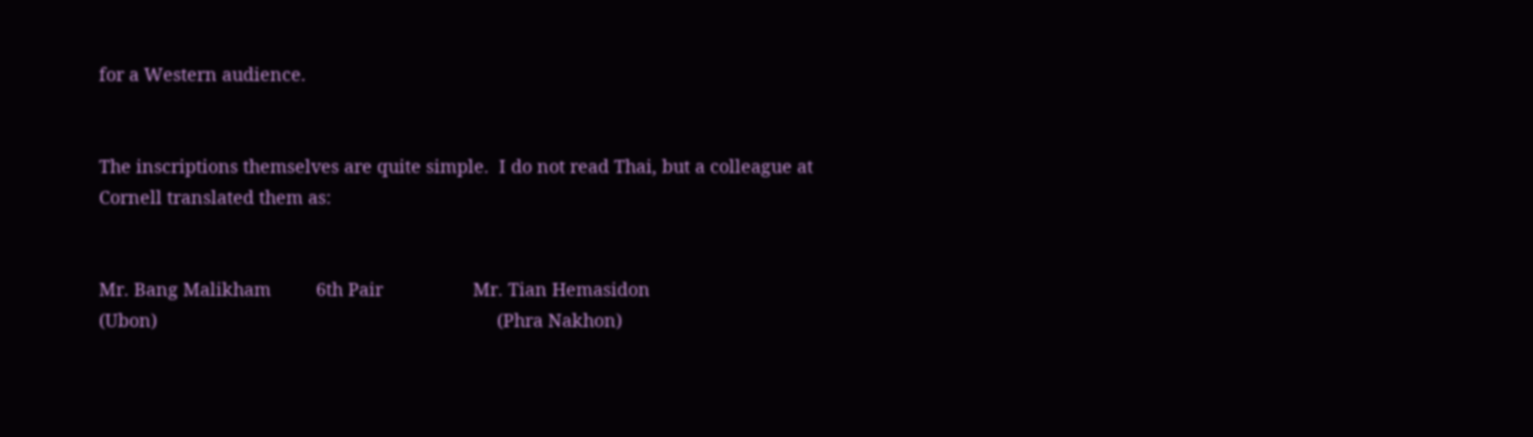for a Western audience.


The inscriptions themselves are quite simple.  I do not read Thai, but a colleague at Cornell translated them as:


Mr. Bang Malikham         6th Pair                  Mr. Tian Hemasidon
(Ubon)                                                                    (Phra Nakhon)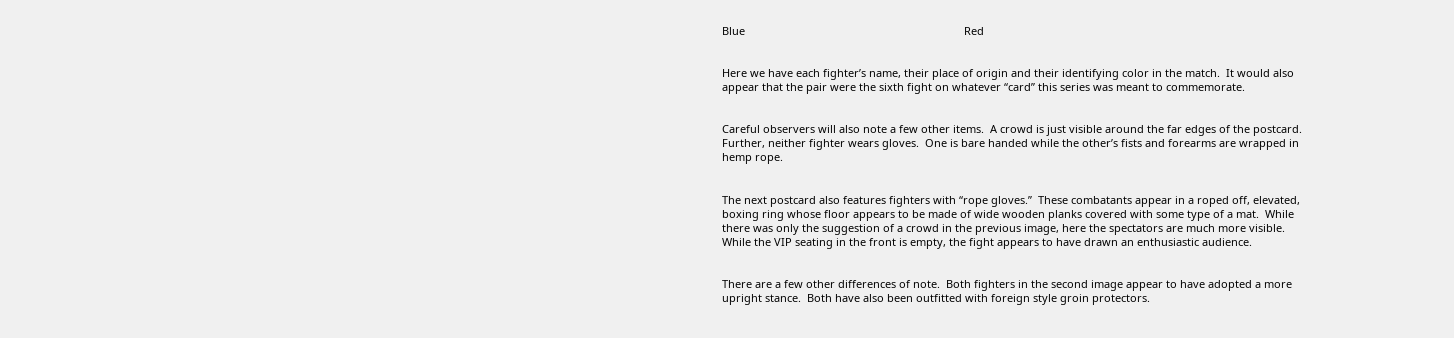Blue                                                                         Red


Here we have each fighter’s name, their place of origin and their identifying color in the match.  It would also appear that the pair were the sixth fight on whatever “card” this series was meant to commemorate.


Careful observers will also note a few other items.  A crowd is just visible around the far edges of the postcard.  Further, neither fighter wears gloves.  One is bare handed while the other’s fists and forearms are wrapped in hemp rope.


The next postcard also features fighters with “rope gloves.”  These combatants appear in a roped off, elevated, boxing ring whose floor appears to be made of wide wooden planks covered with some type of a mat.  While there was only the suggestion of a crowd in the previous image, here the spectators are much more visible.  While the VIP seating in the front is empty, the fight appears to have drawn an enthusiastic audience.


There are a few other differences of note.  Both fighters in the second image appear to have adopted a more upright stance.  Both have also been outfitted with foreign style groin protectors.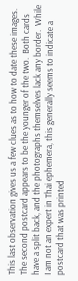This last observation gives us a few clues as to how to date these images.  The second postcard appears to be the younger of the two.  Both cards have a split back, and the photographs themselves lack any border.  While I am not an expert in Thai ephemera, this generally seems to indicate a postcard that was printed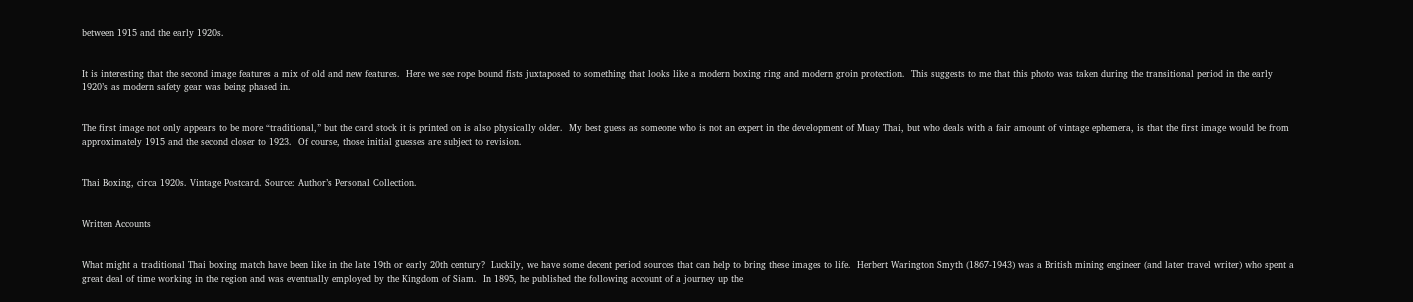between 1915 and the early 1920s.


It is interesting that the second image features a mix of old and new features.  Here we see rope bound fists juxtaposed to something that looks like a modern boxing ring and modern groin protection.  This suggests to me that this photo was taken during the transitional period in the early 1920’s as modern safety gear was being phased in.


The first image not only appears to be more “traditional,” but the card stock it is printed on is also physically older.  My best guess as someone who is not an expert in the development of Muay Thai, but who deals with a fair amount of vintage ephemera, is that the first image would be from approximately 1915 and the second closer to 1923.  Of course, those initial guesses are subject to revision.


Thai Boxing, circa 1920s. Vintage Postcard. Source: Author’s Personal Collection.


Written Accounts


What might a traditional Thai boxing match have been like in the late 19th or early 20th century?  Luckily, we have some decent period sources that can help to bring these images to life.  Herbert Warington Smyth (1867-1943) was a British mining engineer (and later travel writer) who spent a great deal of time working in the region and was eventually employed by the Kingdom of Siam.  In 1895, he published the following account of a journey up the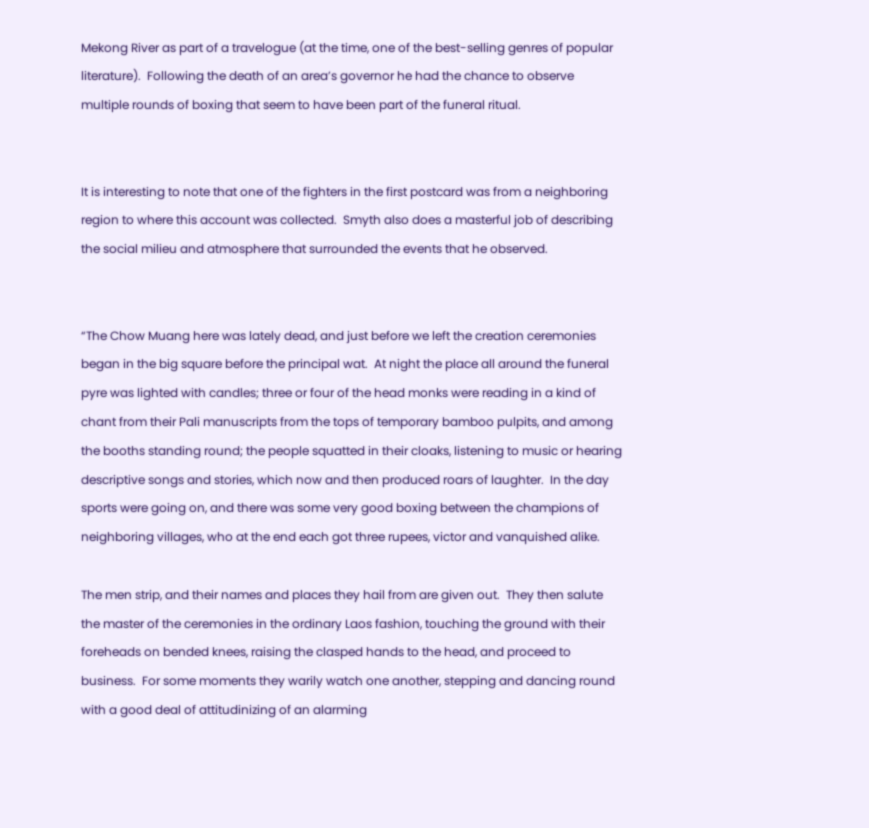Mekong River as part of a travelogue (at the time, one of the best-selling genres of popular literature).  Following the death of an area’s governor he had the chance to observe multiple rounds of boxing that seem to have been part of the funeral ritual.


It is interesting to note that one of the fighters in the first postcard was from a neighboring region to where this account was collected.  Smyth also does a masterful job of describing the social milieu and atmosphere that surrounded the events that he observed.


“The Chow Muang here was lately dead, and just before we left the creation ceremonies began in the big square before the principal wat.  At night the place all around the funeral pyre was lighted with candles; three or four of the head monks were reading in a kind of chant from their Pali manuscripts from the tops of temporary bamboo pulpits, and among the booths standing round; the people squatted in their cloaks, listening to music or hearing descriptive songs and stories, which now and then produced roars of laughter.  In the day sports were going on, and there was some very good boxing between the champions of neighboring villages, who at the end each got three rupees, victor and vanquished alike.

The men strip, and their names and places they hail from are given out.  They then salute the master of the ceremonies in the ordinary Laos fashion, touching the ground with their foreheads on bended knees, raising the clasped hands to the head, and proceed to business.  For some moments they warily watch one another, stepping and dancing round with a good deal of attitudinizing of an alarming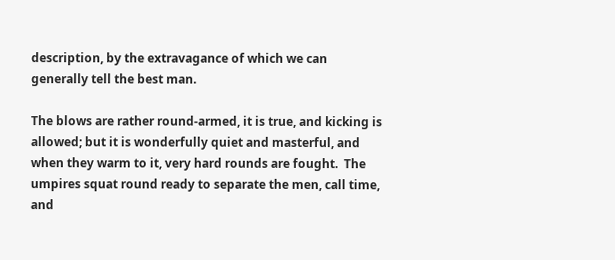description, by the extravagance of which we can generally tell the best man.

The blows are rather round-armed, it is true, and kicking is allowed; but it is wonderfully quiet and masterful, and when they warm to it, very hard rounds are fought.  The umpires squat round ready to separate the men, call time, and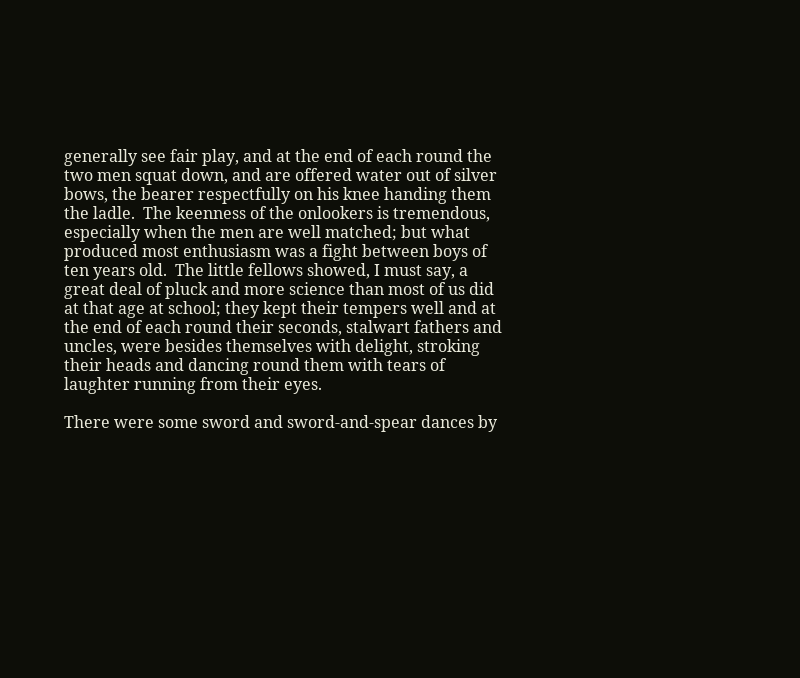generally see fair play, and at the end of each round the two men squat down, and are offered water out of silver bows, the bearer respectfully on his knee handing them the ladle.  The keenness of the onlookers is tremendous, especially when the men are well matched; but what produced most enthusiasm was a fight between boys of ten years old.  The little fellows showed, I must say, a great deal of pluck and more science than most of us did at that age at school; they kept their tempers well and at the end of each round their seconds, stalwart fathers and uncles, were besides themselves with delight, stroking their heads and dancing round them with tears of laughter running from their eyes.

There were some sword and sword-and-spear dances by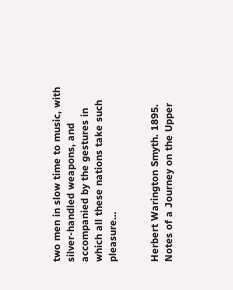two men in slow time to music, with silver-handled weapons, and accompanied by the gestures in which all these nations take such pleasure…


Herbert Warington Smyth. 1895. Notes of a Journey on the Upper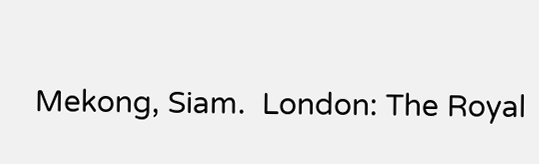Mekong, Siam.  London: The Royal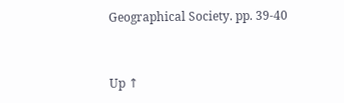Geographical Society. pp. 39-40


Up ↑